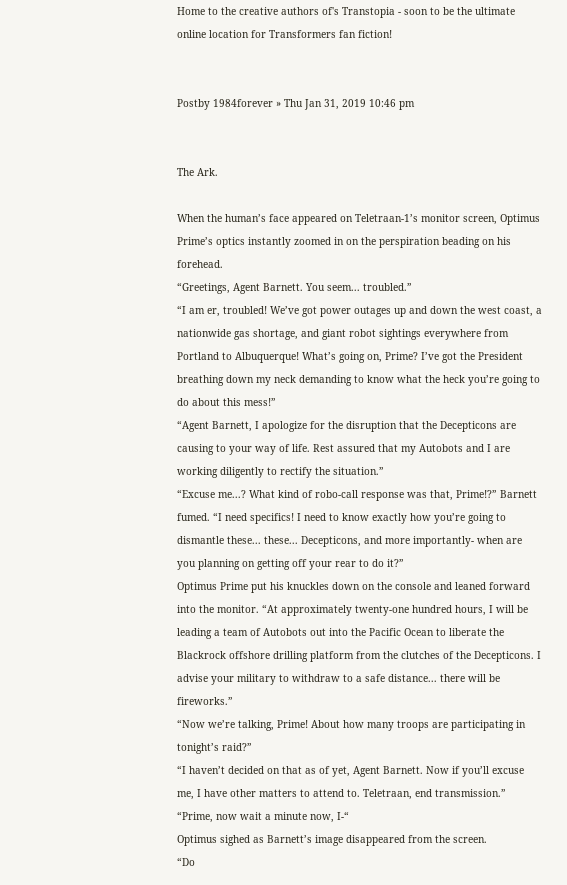Home to the creative authors of's Transtopia - soon to be the ultimate online location for Transformers fan fiction!


Postby 1984forever » Thu Jan 31, 2019 10:46 pm


The Ark.

When the human’s face appeared on Teletraan-1’s monitor screen, Optimus Prime’s optics instantly zoomed in on the perspiration beading on his forehead.
“Greetings, Agent Barnett. You seem... troubled.”
“I am er, troubled! We’ve got power outages up and down the west coast, a nationwide gas shortage, and giant robot sightings everywhere from Portland to Albuquerque! What’s going on, Prime? I’ve got the President breathing down my neck demanding to know what the heck you’re going to do about this mess!”
“Agent Barnett, I apologize for the disruption that the Decepticons are causing to your way of life. Rest assured that my Autobots and I are working diligently to rectify the situation.”
“Excuse me...? What kind of robo-call response was that, Prime!?” Barnett fumed. “I need specifics! I need to know exactly how you’re going to dismantle these... these... Decepticons, and more importantly- when are you planning on getting off your rear to do it?”
Optimus Prime put his knuckles down on the console and leaned forward into the monitor. “At approximately twenty-one hundred hours, I will be leading a team of Autobots out into the Pacific Ocean to liberate the Blackrock offshore drilling platform from the clutches of the Decepticons. I advise your military to withdraw to a safe distance... there will be fireworks.”
“Now we’re talking, Prime! About how many troops are participating in tonight’s raid?”
“I haven’t decided on that as of yet, Agent Barnett. Now if you’ll excuse me, I have other matters to attend to. Teletraan, end transmission.”
“Prime, now wait a minute now, I-“
Optimus sighed as Barnett’s image disappeared from the screen.
“Do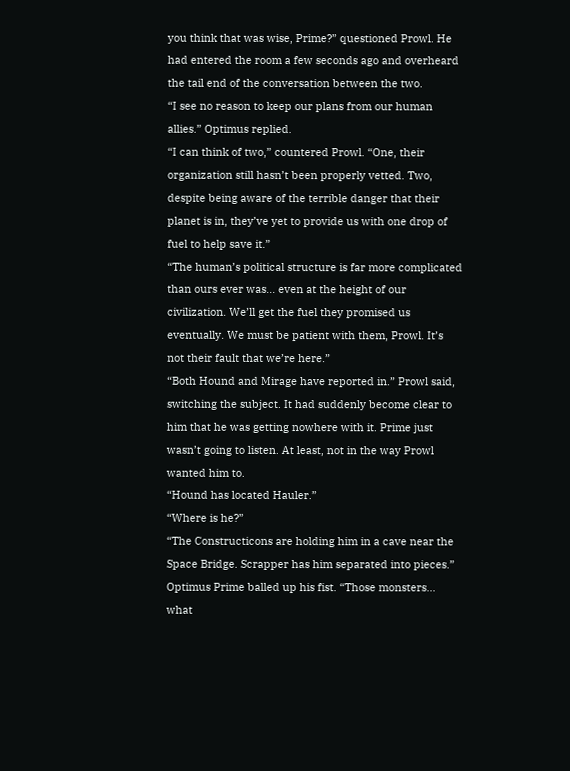you think that was wise, Prime?” questioned Prowl. He had entered the room a few seconds ago and overheard the tail end of the conversation between the two.
“I see no reason to keep our plans from our human allies.” Optimus replied.
“I can think of two,” countered Prowl. “One, their organization still hasn’t been properly vetted. Two, despite being aware of the terrible danger that their planet is in, they’ve yet to provide us with one drop of fuel to help save it.”
“The human’s political structure is far more complicated than ours ever was... even at the height of our civilization. We’ll get the fuel they promised us eventually. We must be patient with them, Prowl. It’s not their fault that we’re here.”
“Both Hound and Mirage have reported in.” Prowl said, switching the subject. It had suddenly become clear to him that he was getting nowhere with it. Prime just wasn’t going to listen. At least, not in the way Prowl wanted him to.
“Hound has located Hauler.”
“Where is he?”
“The Constructicons are holding him in a cave near the Space Bridge. Scrapper has him separated into pieces.”
Optimus Prime balled up his fist. “Those monsters... what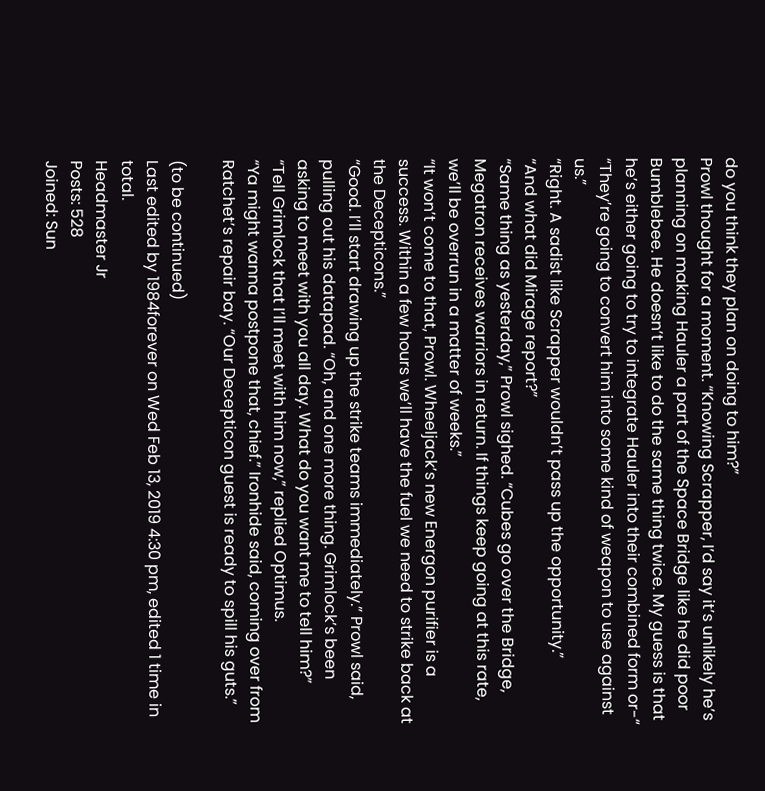do you think they plan on doing to him?”
Prowl thought for a moment. “Knowing Scrapper, I’d say it’s unlikely he’s planning on making Hauler a part of the Space Bridge like he did poor Bumblebee. He doesn’t like to do the same thing twice. My guess is that he’s either going to try to integrate Hauler into their combined form or-“
“They’re going to convert him into some kind of weapon to use against us.”
“Right. A sadist like Scrapper wouldn’t pass up the opportunity.”
“And what did Mirage report?”
“Same thing as yesterday,” Prowl sighed. “Cubes go over the Bridge, Megatron receives warriors in return. If things keep going at this rate, we’ll be overrun in a matter of weeks.”
“It won’t come to that, Prowl. Wheeljack’s new Energon purifier is a success. Within a few hours we’ll have the fuel we need to strike back at the Decepticons.”
“Good. I’ll start drawing up the strike teams immediately.” Prowl said, pulling out his datapad. “Oh, and one more thing. Grimlock’s been asking to meet with you all day. What do you want me to tell him?”
“Tell Grimlock that I’ll meet with him now,” replied Optimus.
“Ya might wanna postpone that, chief.” Ironhide said, coming over from Ratchet’s repair bay. “Our Decepticon guest is ready to spill his guts.”

(to be continued)
Last edited by 1984forever on Wed Feb 13, 2019 4:30 pm, edited 1 time in total.
Headmaster Jr
Posts: 528
Joined: Sun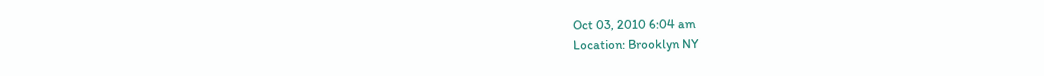Oct 03, 2010 6:04 am
Location: Brooklyn NY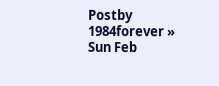Postby 1984forever » Sun Feb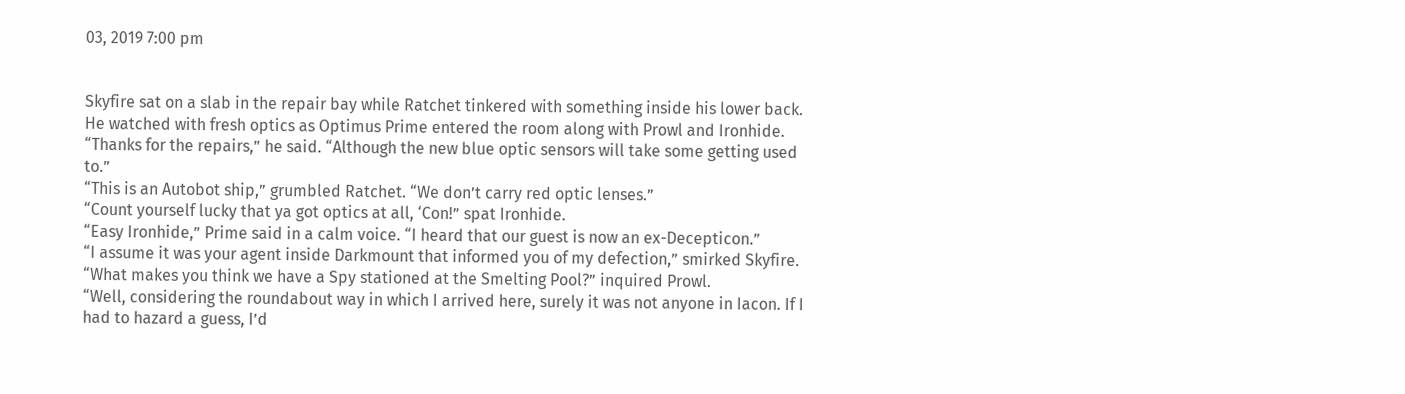03, 2019 7:00 pm


Skyfire sat on a slab in the repair bay while Ratchet tinkered with something inside his lower back. He watched with fresh optics as Optimus Prime entered the room along with Prowl and Ironhide.
“Thanks for the repairs,” he said. “Although the new blue optic sensors will take some getting used to.”
“This is an Autobot ship,” grumbled Ratchet. “We don’t carry red optic lenses.”
“Count yourself lucky that ya got optics at all, ‘Con!” spat Ironhide.
“Easy Ironhide,” Prime said in a calm voice. “I heard that our guest is now an ex-Decepticon.”
“I assume it was your agent inside Darkmount that informed you of my defection,” smirked Skyfire.
“What makes you think we have a Spy stationed at the Smelting Pool?” inquired Prowl.
“Well, considering the roundabout way in which I arrived here, surely it was not anyone in Iacon. If I had to hazard a guess, I’d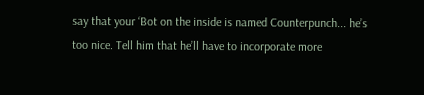say that your ‘Bot on the inside is named Counterpunch... he’s too nice. Tell him that he’ll have to incorporate more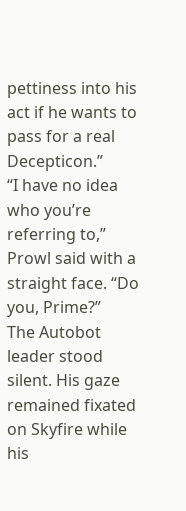pettiness into his act if he wants to pass for a real Decepticon.”
“I have no idea who you’re referring to,” Prowl said with a straight face. “Do you, Prime?”
The Autobot leader stood silent. His gaze remained fixated on Skyfire while his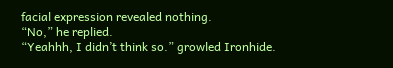facial expression revealed nothing.
“No,” he replied.
“Yeahhh, I didn’t think so.” growled Ironhide.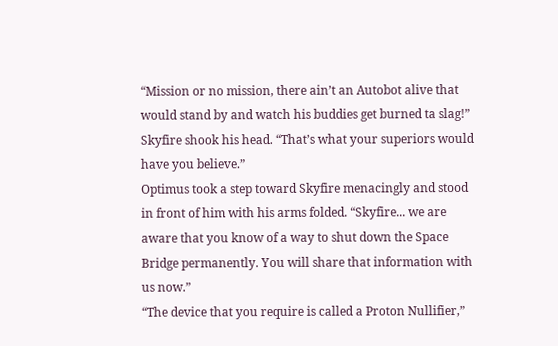“Mission or no mission, there ain’t an Autobot alive that would stand by and watch his buddies get burned ta slag!”
Skyfire shook his head. “That’s what your superiors would have you believe.”
Optimus took a step toward Skyfire menacingly and stood in front of him with his arms folded. “Skyfire... we are aware that you know of a way to shut down the Space Bridge permanently. You will share that information with us now.”
“The device that you require is called a Proton Nullifier,”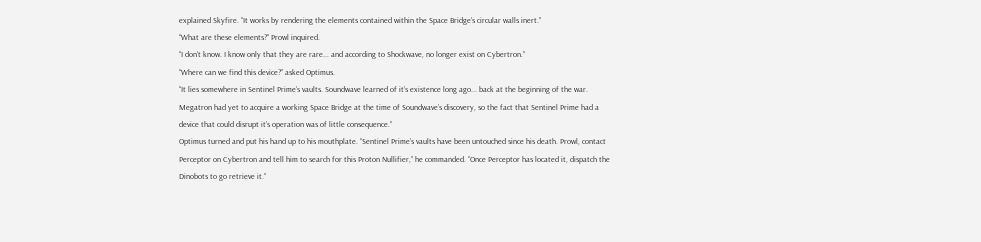explained Skyfire. “It works by rendering the elements contained within the Space Bridge’s circular walls inert.”
“What are these elements?” Prowl inquired.
“I don’t know. I know only that they are rare... and according to Shockwave, no longer exist on Cybertron.”
“Where can we find this device?” asked Optimus.
“It lies somewhere in Sentinel Prime’s vaults. Soundwave learned of it’s existence long ago... back at the beginning of the war. Megatron had yet to acquire a working Space Bridge at the time of Soundwave’s discovery, so the fact that Sentinel Prime had a device that could disrupt it’s operation was of little consequence.”
Optimus turned and put his hand up to his mouthplate. “Sentinel Prime’s vaults have been untouched since his death. Prowl, contact Perceptor on Cybertron and tell him to search for this Proton Nullifier,” he commanded. “Once Perceptor has located it, dispatch the Dinobots to go retrieve it.”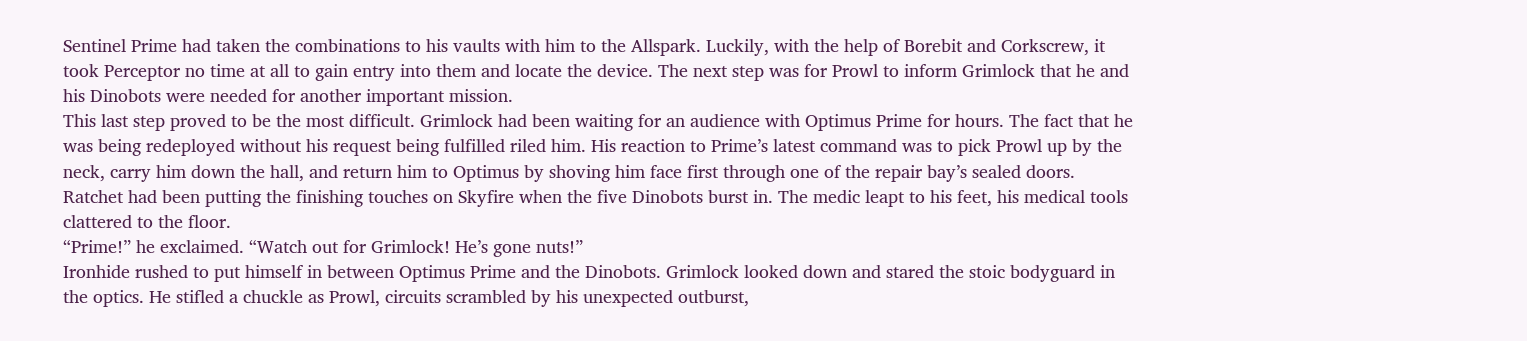Sentinel Prime had taken the combinations to his vaults with him to the Allspark. Luckily, with the help of Borebit and Corkscrew, it took Perceptor no time at all to gain entry into them and locate the device. The next step was for Prowl to inform Grimlock that he and his Dinobots were needed for another important mission.
This last step proved to be the most difficult. Grimlock had been waiting for an audience with Optimus Prime for hours. The fact that he was being redeployed without his request being fulfilled riled him. His reaction to Prime’s latest command was to pick Prowl up by the neck, carry him down the hall, and return him to Optimus by shoving him face first through one of the repair bay’s sealed doors.
Ratchet had been putting the finishing touches on Skyfire when the five Dinobots burst in. The medic leapt to his feet, his medical tools clattered to the floor.
“Prime!” he exclaimed. “Watch out for Grimlock! He’s gone nuts!”
Ironhide rushed to put himself in between Optimus Prime and the Dinobots. Grimlock looked down and stared the stoic bodyguard in the optics. He stifled a chuckle as Prowl, circuits scrambled by his unexpected outburst,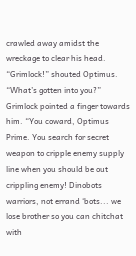crawled away amidst the wreckage to clear his head.
“Grimlock!” shouted Optimus. “What’s gotten into you?”
Grimlock pointed a finger towards him. “You coward, Optimus Prime. You search for secret weapon to cripple enemy supply line when you should be out crippling enemy! Dinobots warriors, not errand ‘bots... we lose brother so you can chitchat with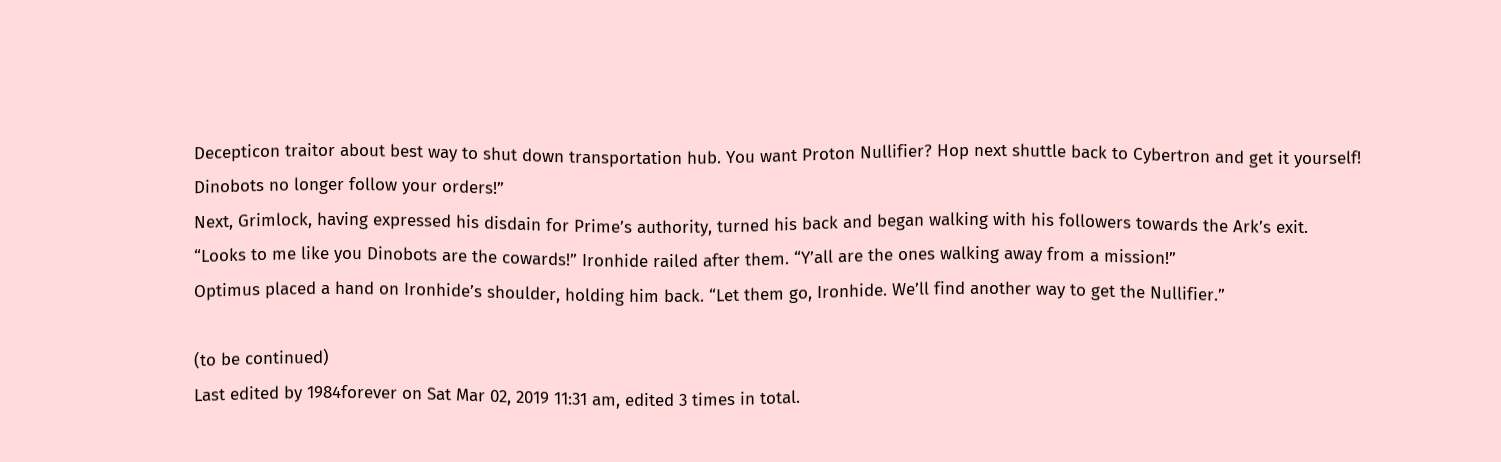Decepticon traitor about best way to shut down transportation hub. You want Proton Nullifier? Hop next shuttle back to Cybertron and get it yourself! Dinobots no longer follow your orders!”
Next, Grimlock, having expressed his disdain for Prime’s authority, turned his back and began walking with his followers towards the Ark’s exit.
“Looks to me like you Dinobots are the cowards!” Ironhide railed after them. “Y’all are the ones walking away from a mission!”
Optimus placed a hand on Ironhide’s shoulder, holding him back. “Let them go, Ironhide. We’ll find another way to get the Nullifier.”

(to be continued)
Last edited by 1984forever on Sat Mar 02, 2019 11:31 am, edited 3 times in total.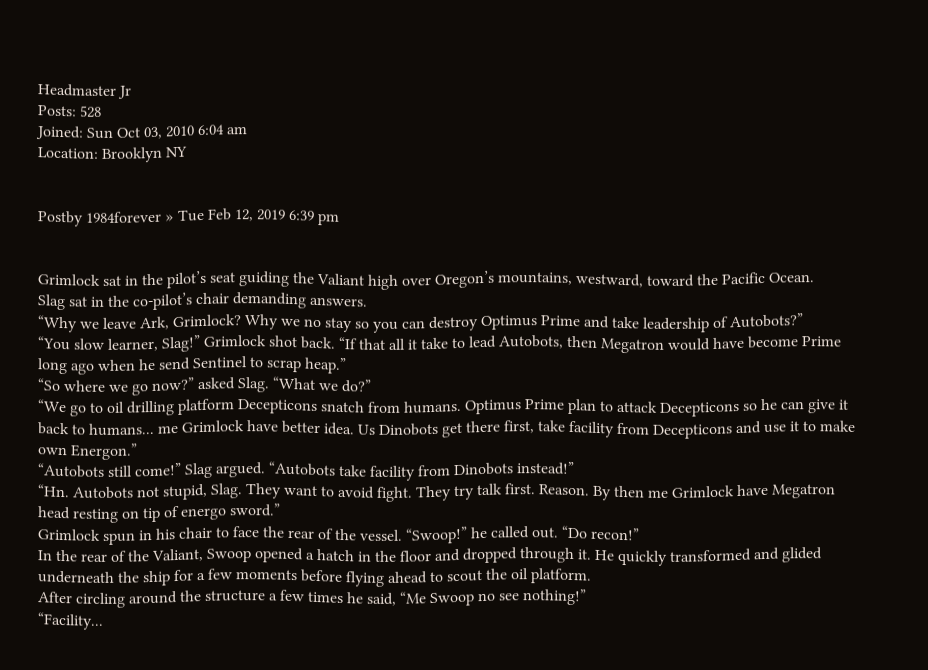Headmaster Jr
Posts: 528
Joined: Sun Oct 03, 2010 6:04 am
Location: Brooklyn NY


Postby 1984forever » Tue Feb 12, 2019 6:39 pm


Grimlock sat in the pilot’s seat guiding the Valiant high over Oregon’s mountains, westward, toward the Pacific Ocean.
Slag sat in the co-pilot’s chair demanding answers.
“Why we leave Ark, Grimlock? Why we no stay so you can destroy Optimus Prime and take leadership of Autobots?”
“You slow learner, Slag!” Grimlock shot back. “If that all it take to lead Autobots, then Megatron would have become Prime long ago when he send Sentinel to scrap heap.”
“So where we go now?” asked Slag. “What we do?”
“We go to oil drilling platform Decepticons snatch from humans. Optimus Prime plan to attack Decepticons so he can give it back to humans... me Grimlock have better idea. Us Dinobots get there first, take facility from Decepticons and use it to make own Energon.”
“Autobots still come!” Slag argued. “Autobots take facility from Dinobots instead!”
“Hn. Autobots not stupid, Slag. They want to avoid fight. They try talk first. Reason. By then me Grimlock have Megatron head resting on tip of energo sword.”
Grimlock spun in his chair to face the rear of the vessel. “Swoop!” he called out. “Do recon!”
In the rear of the Valiant, Swoop opened a hatch in the floor and dropped through it. He quickly transformed and glided underneath the ship for a few moments before flying ahead to scout the oil platform.
After circling around the structure a few times he said, “Me Swoop no see nothing!”
“Facility...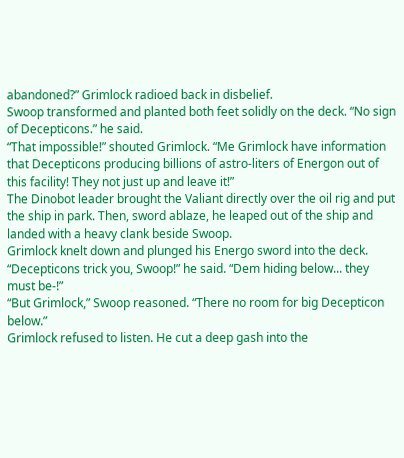abandoned?” Grimlock radioed back in disbelief.
Swoop transformed and planted both feet solidly on the deck. “No sign of Decepticons.” he said.
“That impossible!” shouted Grimlock. “Me Grimlock have information that Decepticons producing billions of astro-liters of Energon out of this facility! They not just up and leave it!”
The Dinobot leader brought the Valiant directly over the oil rig and put the ship in park. Then, sword ablaze, he leaped out of the ship and landed with a heavy clank beside Swoop.
Grimlock knelt down and plunged his Energo sword into the deck. “Decepticons trick you, Swoop!” he said. “Dem hiding below... they must be-!”
“But Grimlock,” Swoop reasoned. “There no room for big Decepticon below.”
Grimlock refused to listen. He cut a deep gash into the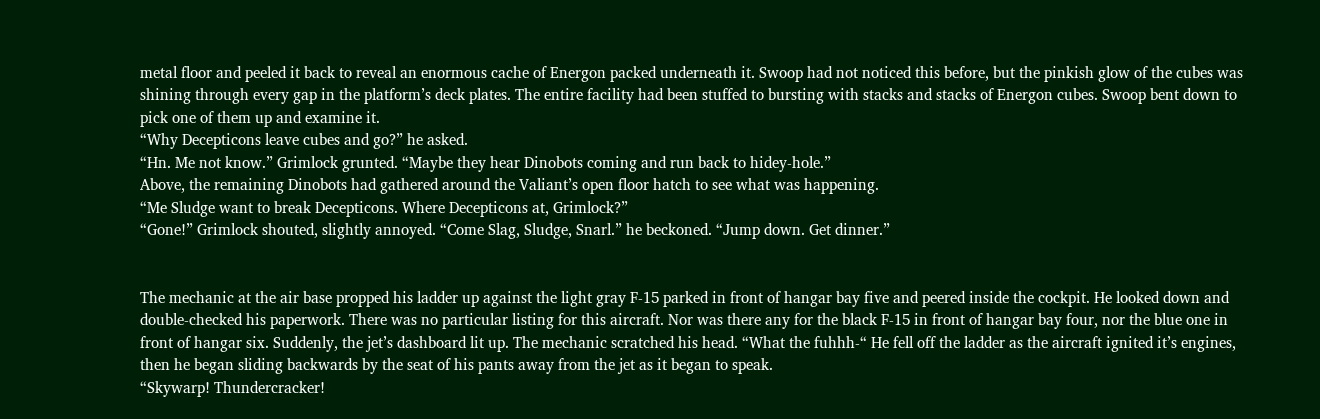metal floor and peeled it back to reveal an enormous cache of Energon packed underneath it. Swoop had not noticed this before, but the pinkish glow of the cubes was shining through every gap in the platform’s deck plates. The entire facility had been stuffed to bursting with stacks and stacks of Energon cubes. Swoop bent down to pick one of them up and examine it.
“Why Decepticons leave cubes and go?” he asked.
“Hn. Me not know.” Grimlock grunted. “Maybe they hear Dinobots coming and run back to hidey-hole.”
Above, the remaining Dinobots had gathered around the Valiant’s open floor hatch to see what was happening.
“Me Sludge want to break Decepticons. Where Decepticons at, Grimlock?”
“Gone!” Grimlock shouted, slightly annoyed. “Come Slag, Sludge, Snarl.” he beckoned. “Jump down. Get dinner.”


The mechanic at the air base propped his ladder up against the light gray F-15 parked in front of hangar bay five and peered inside the cockpit. He looked down and double-checked his paperwork. There was no particular listing for this aircraft. Nor was there any for the black F-15 in front of hangar bay four, nor the blue one in front of hangar six. Suddenly, the jet’s dashboard lit up. The mechanic scratched his head. “What the fuhhh-“ He fell off the ladder as the aircraft ignited it’s engines, then he began sliding backwards by the seat of his pants away from the jet as it began to speak.
“Skywarp! Thundercracker!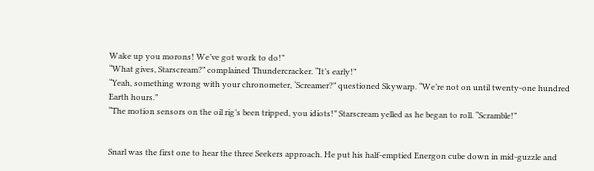Wake up you morons! We’ve got work to do!”
“What gives, Starscream?” complained Thundercracker. “It’s early!”
“Yeah, something wrong with your chronometer, ‘Screamer?” questioned Skywarp. “We’re not on until twenty-one hundred Earth hours.”
“The motion sensors on the oil rig’s been tripped, you idiots!” Starscream yelled as he began to roll. “Scramble!”


Snarl was the first one to hear the three Seekers approach. He put his half-emptied Energon cube down in mid-guzzle and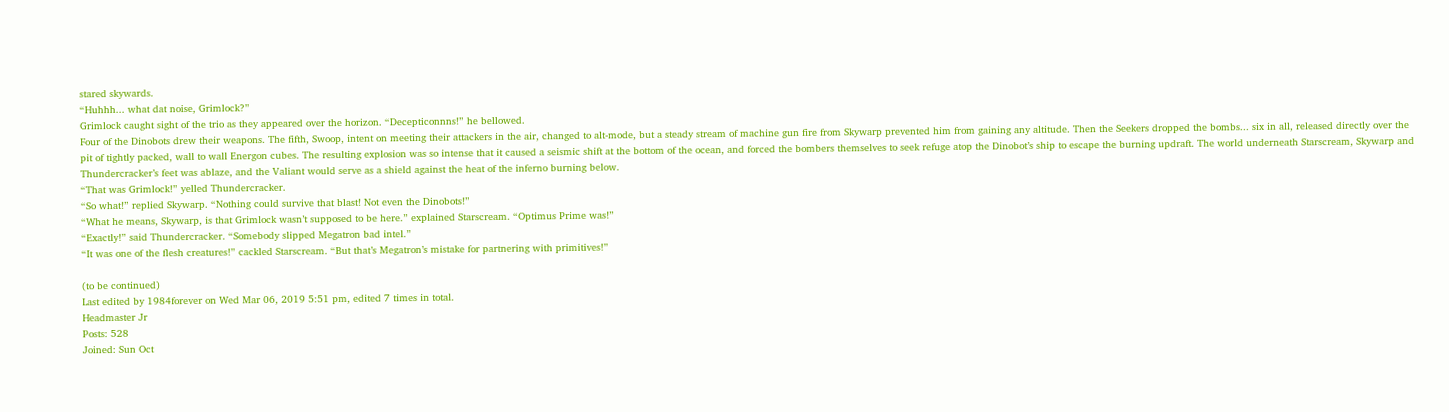stared skywards.
“Huhhh... what dat noise, Grimlock?”
Grimlock caught sight of the trio as they appeared over the horizon. “Decepticonnns!” he bellowed.
Four of the Dinobots drew their weapons. The fifth, Swoop, intent on meeting their attackers in the air, changed to alt-mode, but a steady stream of machine gun fire from Skywarp prevented him from gaining any altitude. Then the Seekers dropped the bombs... six in all, released directly over the pit of tightly packed, wall to wall Energon cubes. The resulting explosion was so intense that it caused a seismic shift at the bottom of the ocean, and forced the bombers themselves to seek refuge atop the Dinobot’s ship to escape the burning updraft. The world underneath Starscream, Skywarp and Thundercracker’s feet was ablaze, and the Valiant would serve as a shield against the heat of the inferno burning below.
“That was Grimlock!” yelled Thundercracker.
“So what!” replied Skywarp. “Nothing could survive that blast! Not even the Dinobots!”
“What he means, Skywarp, is that Grimlock wasn’t supposed to be here.” explained Starscream. “Optimus Prime was!”
“Exactly!” said Thundercracker. “Somebody slipped Megatron bad intel.”
“It was one of the flesh creatures!” cackled Starscream. “But that’s Megatron’s mistake for partnering with primitives!”

(to be continued)
Last edited by 1984forever on Wed Mar 06, 2019 5:51 pm, edited 7 times in total.
Headmaster Jr
Posts: 528
Joined: Sun Oct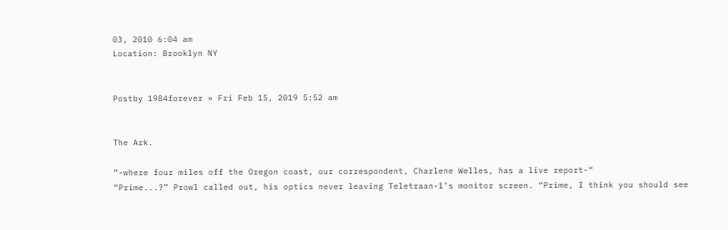03, 2010 6:04 am
Location: Brooklyn NY


Postby 1984forever » Fri Feb 15, 2019 5:52 am


The Ark.

“-where four miles off the Oregon coast, our correspondent, Charlene Welles, has a live report-“
“Prime...?” Prowl called out, his optics never leaving Teletraan-1’s monitor screen. “Prime, I think you should see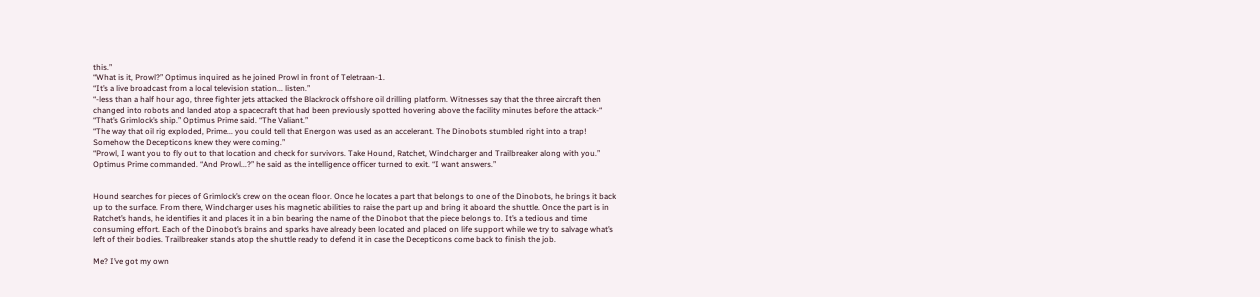this.”
“What is it, Prowl?” Optimus inquired as he joined Prowl in front of Teletraan-1.
“It’s a live broadcast from a local television station... listen.”
“-less than a half hour ago, three fighter jets attacked the Blackrock offshore oil drilling platform. Witnesses say that the three aircraft then changed into robots and landed atop a spacecraft that had been previously spotted hovering above the facility minutes before the attack-“
“That’s Grimlock’s ship.” Optimus Prime said. “The Valiant.”
“The way that oil rig exploded, Prime... you could tell that Energon was used as an accelerant. The Dinobots stumbled right into a trap! Somehow the Decepticons knew they were coming.”
“Prowl, I want you to fly out to that location and check for survivors. Take Hound, Ratchet, Windcharger and Trailbreaker along with you.” Optimus Prime commanded. “And Prowl...?” he said as the intelligence officer turned to exit. “I want answers.”


Hound searches for pieces of Grimlock’s crew on the ocean floor. Once he locates a part that belongs to one of the Dinobots, he brings it back up to the surface. From there, Windcharger uses his magnetic abilities to raise the part up and bring it aboard the shuttle. Once the part is in Ratchet’s hands, he identifies it and places it in a bin bearing the name of the Dinobot that the piece belongs to. It’s a tedious and time consuming effort. Each of the Dinobot’s brains and sparks have already been located and placed on life support while we try to salvage what’s left of their bodies. Trailbreaker stands atop the shuttle ready to defend it in case the Decepticons come back to finish the job.

Me? I’ve got my own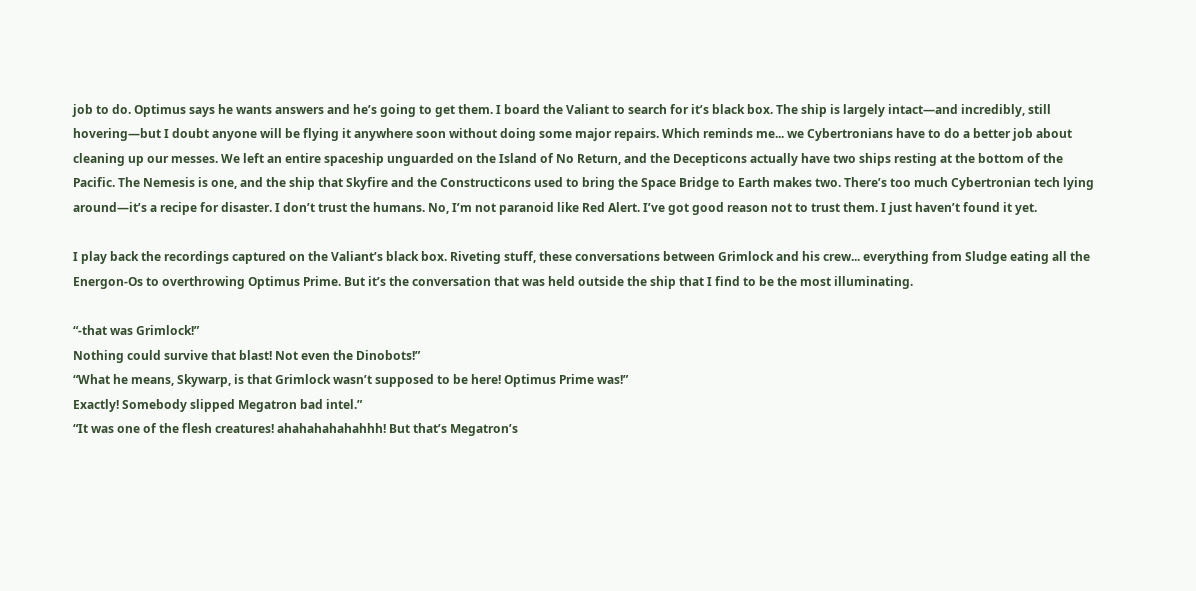job to do. Optimus says he wants answers and he’s going to get them. I board the Valiant to search for it’s black box. The ship is largely intact—and incredibly, still hovering—but I doubt anyone will be flying it anywhere soon without doing some major repairs. Which reminds me... we Cybertronians have to do a better job about cleaning up our messes. We left an entire spaceship unguarded on the Island of No Return, and the Decepticons actually have two ships resting at the bottom of the Pacific. The Nemesis is one, and the ship that Skyfire and the Constructicons used to bring the Space Bridge to Earth makes two. There’s too much Cybertronian tech lying around—it’s a recipe for disaster. I don’t trust the humans. No, I’m not paranoid like Red Alert. I’ve got good reason not to trust them. I just haven’t found it yet.

I play back the recordings captured on the Valiant’s black box. Riveting stuff, these conversations between Grimlock and his crew... everything from Sludge eating all the Energon-Os to overthrowing Optimus Prime. But it’s the conversation that was held outside the ship that I find to be the most illuminating.

“-that was Grimlock!”
Nothing could survive that blast! Not even the Dinobots!”
“What he means, Skywarp, is that Grimlock wasn’t supposed to be here! Optimus Prime was!”
Exactly! Somebody slipped Megatron bad intel.”
“It was one of the flesh creatures! ahahahahahahhh! But that’s Megatron’s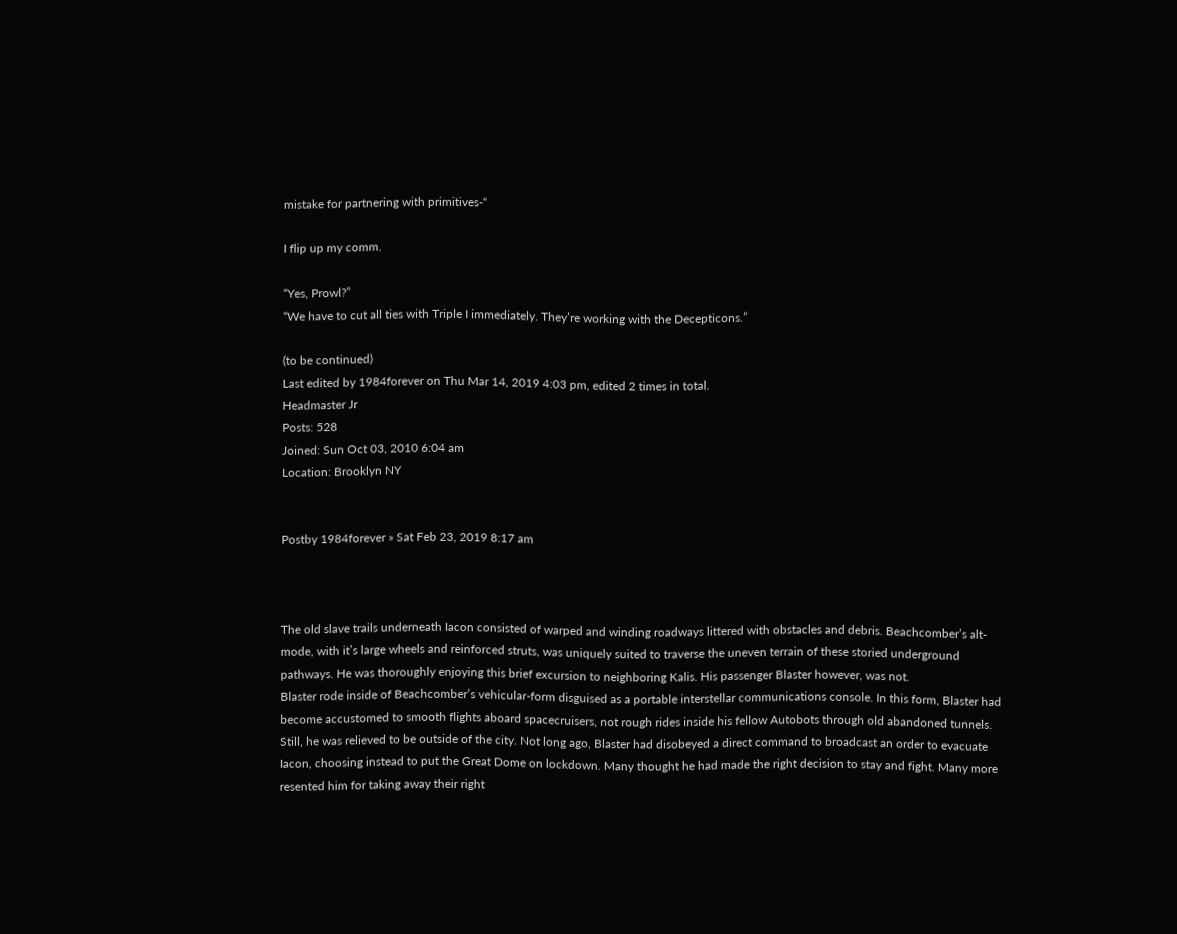mistake for partnering with primitives-“

I flip up my comm.

“Yes, Prowl?”
“We have to cut all ties with Triple I immediately. They’re working with the Decepticons.”

(to be continued)
Last edited by 1984forever on Thu Mar 14, 2019 4:03 pm, edited 2 times in total.
Headmaster Jr
Posts: 528
Joined: Sun Oct 03, 2010 6:04 am
Location: Brooklyn NY


Postby 1984forever » Sat Feb 23, 2019 8:17 am



The old slave trails underneath Iacon consisted of warped and winding roadways littered with obstacles and debris. Beachcomber’s alt-mode, with it’s large wheels and reinforced struts, was uniquely suited to traverse the uneven terrain of these storied underground pathways. He was thoroughly enjoying this brief excursion to neighboring Kalis. His passenger Blaster however, was not.
Blaster rode inside of Beachcomber’s vehicular-form disguised as a portable interstellar communications console. In this form, Blaster had become accustomed to smooth flights aboard spacecruisers, not rough rides inside his fellow Autobots through old abandoned tunnels. Still, he was relieved to be outside of the city. Not long ago, Blaster had disobeyed a direct command to broadcast an order to evacuate Iacon, choosing instead to put the Great Dome on lockdown. Many thought he had made the right decision to stay and fight. Many more resented him for taking away their right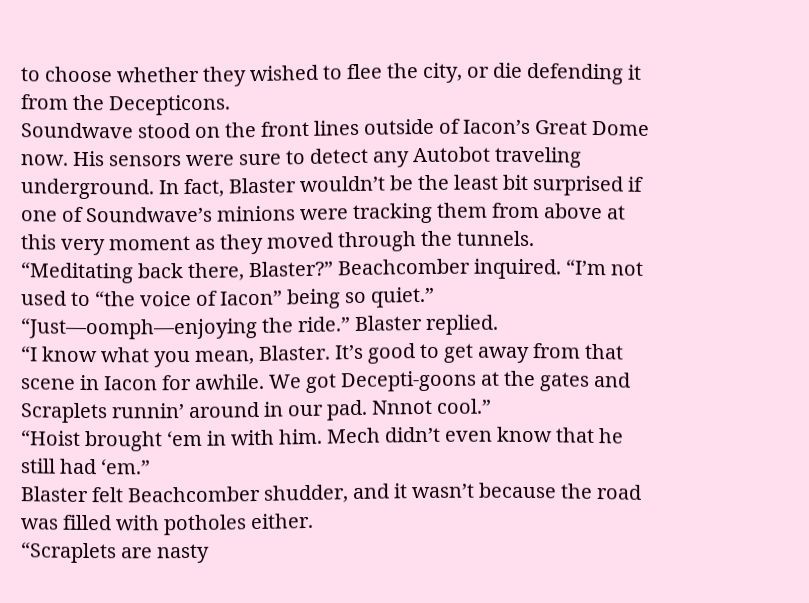to choose whether they wished to flee the city, or die defending it from the Decepticons.
Soundwave stood on the front lines outside of Iacon’s Great Dome now. His sensors were sure to detect any Autobot traveling underground. In fact, Blaster wouldn’t be the least bit surprised if one of Soundwave’s minions were tracking them from above at this very moment as they moved through the tunnels.
“Meditating back there, Blaster?” Beachcomber inquired. “I’m not used to “the voice of Iacon” being so quiet.”
“Just—oomph—enjoying the ride.” Blaster replied.
“I know what you mean, Blaster. It’s good to get away from that scene in Iacon for awhile. We got Decepti-goons at the gates and Scraplets runnin’ around in our pad. Nnnot cool.”
“Hoist brought ‘em in with him. Mech didn’t even know that he still had ‘em.”
Blaster felt Beachcomber shudder, and it wasn’t because the road was filled with potholes either.
“Scraplets are nasty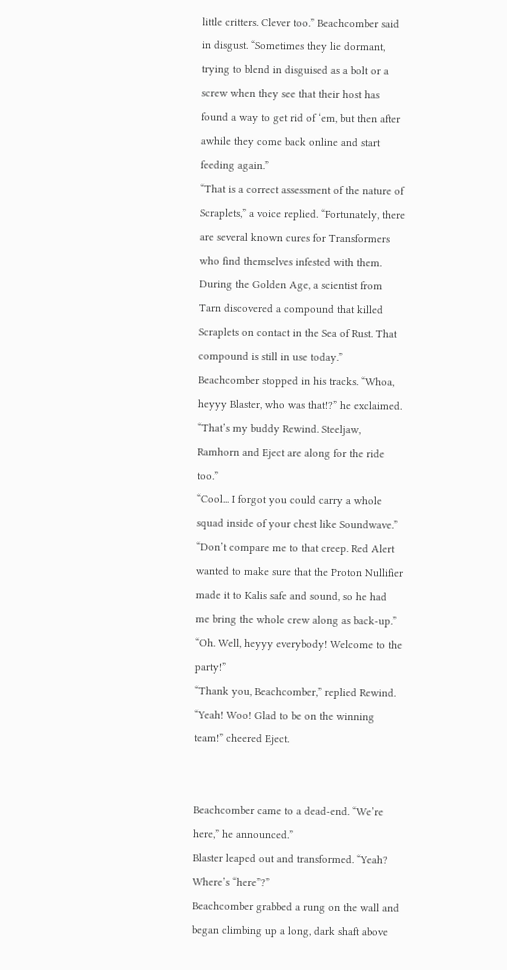little critters. Clever too.” Beachcomber said in disgust. “Sometimes they lie dormant, trying to blend in disguised as a bolt or a screw when they see that their host has found a way to get rid of ‘em, but then after awhile they come back online and start feeding again.”
“That is a correct assessment of the nature of Scraplets,” a voice replied. “Fortunately, there are several known cures for Transformers who find themselves infested with them. During the Golden Age, a scientist from Tarn discovered a compound that killed Scraplets on contact in the Sea of Rust. That compound is still in use today.”
Beachcomber stopped in his tracks. “Whoa, heyyy Blaster, who was that!?” he exclaimed.
“That’s my buddy Rewind. Steeljaw, Ramhorn and Eject are along for the ride too.”
“Cool... I forgot you could carry a whole squad inside of your chest like Soundwave.”
“Don’t compare me to that creep. Red Alert wanted to make sure that the Proton Nullifier made it to Kalis safe and sound, so he had me bring the whole crew along as back-up.”
“Oh. Well, heyyy everybody! Welcome to the party!”
“Thank you, Beachcomber,” replied Rewind.
“Yeah! Woo! Glad to be on the winning team!” cheered Eject.


Beachcomber came to a dead-end. “We’re here,” he announced.”
Blaster leaped out and transformed. “Yeah? Where’s “here”?”
Beachcomber grabbed a rung on the wall and began climbing up a long, dark shaft above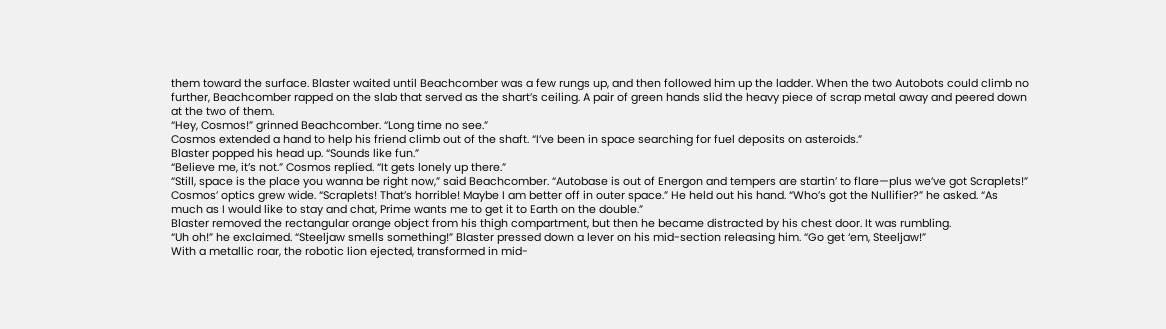them toward the surface. Blaster waited until Beachcomber was a few rungs up, and then followed him up the ladder. When the two Autobots could climb no further, Beachcomber rapped on the slab that served as the shart’s ceiling. A pair of green hands slid the heavy piece of scrap metal away and peered down at the two of them.
“Hey, Cosmos!” grinned Beachcomber. “Long time no see.”
Cosmos extended a hand to help his friend climb out of the shaft. “I’ve been in space searching for fuel deposits on asteroids.”
Blaster popped his head up. “Sounds like fun.”
“Believe me, it’s not.” Cosmos replied. “It gets lonely up there.”
“Still, space is the place you wanna be right now,” said Beachcomber. “Autobase is out of Energon and tempers are startin’ to flare—plus we’ve got Scraplets!”
Cosmos’ optics grew wide. “Scraplets! That’s horrible! Maybe I am better off in outer space.” He held out his hand. “Who’s got the Nullifier?” he asked. “As much as I would like to stay and chat, Prime wants me to get it to Earth on the double.”
Blaster removed the rectangular orange object from his thigh compartment, but then he became distracted by his chest door. It was rumbling.
“Uh oh!” he exclaimed. “Steeljaw smells something!” Blaster pressed down a lever on his mid-section releasing him. “Go get ‘em, Steeljaw!”
With a metallic roar, the robotic lion ejected, transformed in mid-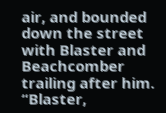air, and bounded down the street with Blaster and Beachcomber trailing after him.
“Blaster,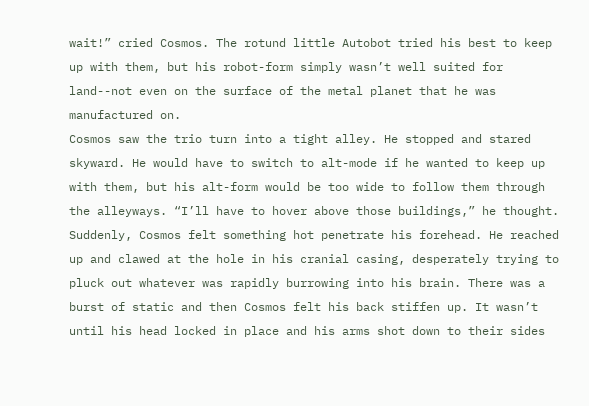wait!” cried Cosmos. The rotund little Autobot tried his best to keep up with them, but his robot-form simply wasn’t well suited for land--not even on the surface of the metal planet that he was manufactured on.
Cosmos saw the trio turn into a tight alley. He stopped and stared skyward. He would have to switch to alt-mode if he wanted to keep up with them, but his alt-form would be too wide to follow them through the alleyways. “I’ll have to hover above those buildings,” he thought.
Suddenly, Cosmos felt something hot penetrate his forehead. He reached up and clawed at the hole in his cranial casing, desperately trying to pluck out whatever was rapidly burrowing into his brain. There was a burst of static and then Cosmos felt his back stiffen up. It wasn’t until his head locked in place and his arms shot down to their sides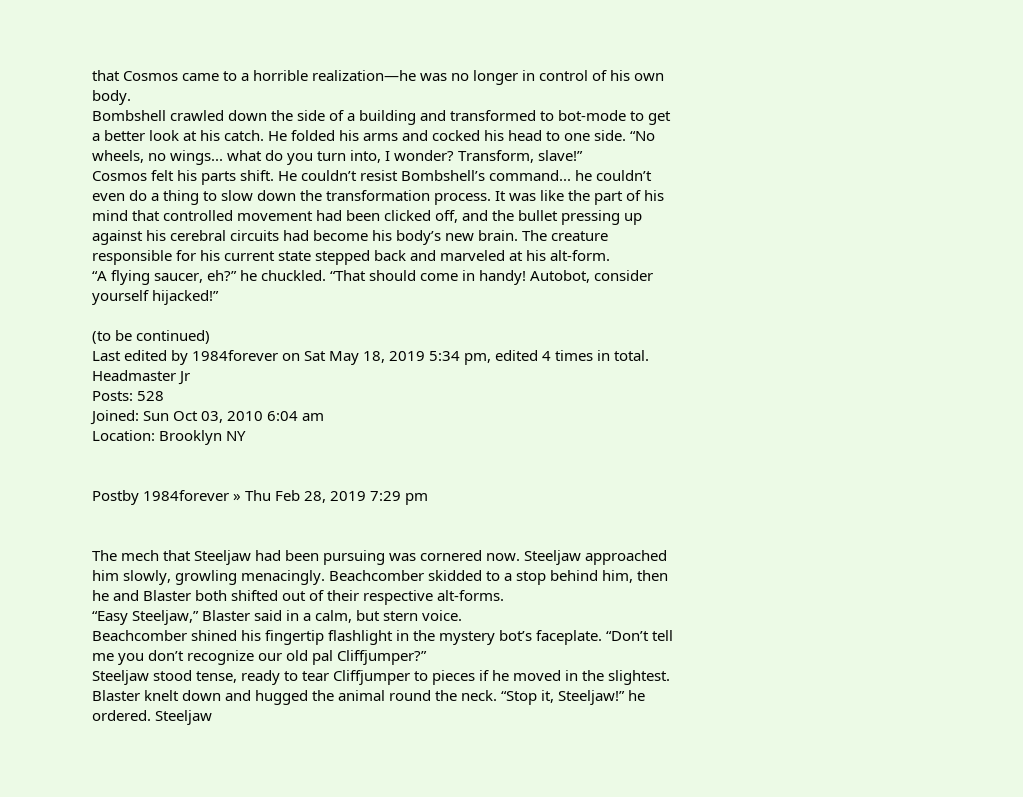that Cosmos came to a horrible realization—he was no longer in control of his own body.
Bombshell crawled down the side of a building and transformed to bot-mode to get a better look at his catch. He folded his arms and cocked his head to one side. “No wheels, no wings... what do you turn into, I wonder? Transform, slave!”
Cosmos felt his parts shift. He couldn’t resist Bombshell’s command... he couldn’t even do a thing to slow down the transformation process. It was like the part of his mind that controlled movement had been clicked off, and the bullet pressing up against his cerebral circuits had become his body’s new brain. The creature responsible for his current state stepped back and marveled at his alt-form.
“A flying saucer, eh?” he chuckled. “That should come in handy! Autobot, consider yourself hijacked!”

(to be continued)
Last edited by 1984forever on Sat May 18, 2019 5:34 pm, edited 4 times in total.
Headmaster Jr
Posts: 528
Joined: Sun Oct 03, 2010 6:04 am
Location: Brooklyn NY


Postby 1984forever » Thu Feb 28, 2019 7:29 pm


The mech that Steeljaw had been pursuing was cornered now. Steeljaw approached him slowly, growling menacingly. Beachcomber skidded to a stop behind him, then he and Blaster both shifted out of their respective alt-forms.
“Easy Steeljaw,” Blaster said in a calm, but stern voice.
Beachcomber shined his fingertip flashlight in the mystery bot’s faceplate. “Don’t tell me you don’t recognize our old pal Cliffjumper?”
Steeljaw stood tense, ready to tear Cliffjumper to pieces if he moved in the slightest.
Blaster knelt down and hugged the animal round the neck. “Stop it, Steeljaw!” he ordered. Steeljaw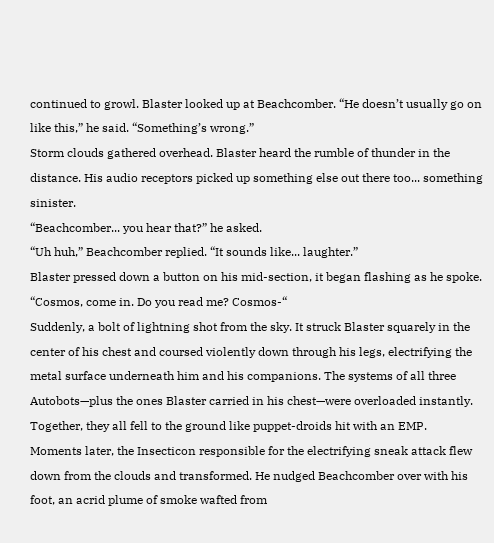continued to growl. Blaster looked up at Beachcomber. “He doesn’t usually go on like this,” he said. “Something’s wrong.”
Storm clouds gathered overhead. Blaster heard the rumble of thunder in the distance. His audio receptors picked up something else out there too... something sinister.
“Beachcomber... you hear that?” he asked.
“Uh huh,” Beachcomber replied. “It sounds like... laughter.”
Blaster pressed down a button on his mid-section, it began flashing as he spoke. “Cosmos, come in. Do you read me? Cosmos-“
Suddenly, a bolt of lightning shot from the sky. It struck Blaster squarely in the center of his chest and coursed violently down through his legs, electrifying the metal surface underneath him and his companions. The systems of all three Autobots—plus the ones Blaster carried in his chest—were overloaded instantly. Together, they all fell to the ground like puppet-droids hit with an EMP.
Moments later, the Insecticon responsible for the electrifying sneak attack flew down from the clouds and transformed. He nudged Beachcomber over with his foot, an acrid plume of smoke wafted from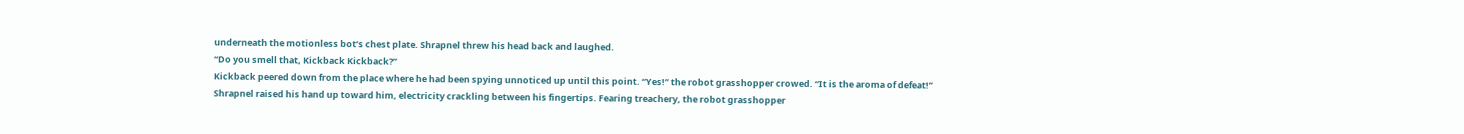underneath the motionless bot’s chest plate. Shrapnel threw his head back and laughed.
“Do you smell that, Kickback Kickback?”
Kickback peered down from the place where he had been spying unnoticed up until this point. “Yes!” the robot grasshopper crowed. “It is the aroma of defeat!”
Shrapnel raised his hand up toward him, electricity crackling between his fingertips. Fearing treachery, the robot grasshopper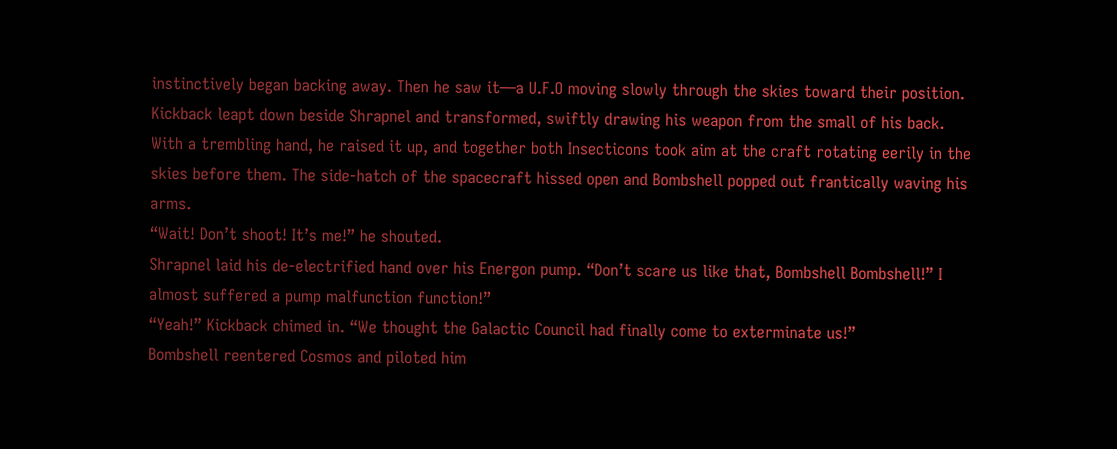instinctively began backing away. Then he saw it—a U.F.O moving slowly through the skies toward their position. Kickback leapt down beside Shrapnel and transformed, swiftly drawing his weapon from the small of his back. With a trembling hand, he raised it up, and together both Insecticons took aim at the craft rotating eerily in the skies before them. The side-hatch of the spacecraft hissed open and Bombshell popped out frantically waving his arms.
“Wait! Don’t shoot! It’s me!” he shouted.
Shrapnel laid his de-electrified hand over his Energon pump. “Don’t scare us like that, Bombshell Bombshell!” I almost suffered a pump malfunction function!”
“Yeah!” Kickback chimed in. “We thought the Galactic Council had finally come to exterminate us!”
Bombshell reentered Cosmos and piloted him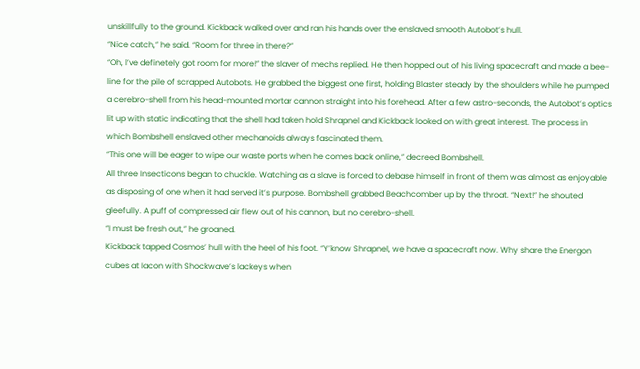unskillfully to the ground. Kickback walked over and ran his hands over the enslaved smooth Autobot’s hull.
“Nice catch,” he said. “Room for three in there?”
“Oh, l’ve definetely got room for more!” the slaver of mechs replied. He then hopped out of his living spacecraft and made a bee-line for the pile of scrapped Autobots. He grabbed the biggest one first, holding Blaster steady by the shoulders while he pumped a cerebro-shell from his head-mounted mortar cannon straight into his forehead. After a few astro-seconds, the Autobot’s optics lit up with static indicating that the shell had taken hold Shrapnel and Kickback looked on with great interest. The process in which Bombshell enslaved other mechanoids always fascinated them.
“This one will be eager to wipe our waste ports when he comes back online,” decreed Bombshell.
All three Insecticons began to chuckle. Watching as a slave is forced to debase himself in front of them was almost as enjoyable as disposing of one when it had served it’s purpose. Bombshell grabbed Beachcomber up by the throat. “Next!” he shouted gleefully. A puff of compressed air flew out of his cannon, but no cerebro-shell.
“I must be fresh out,” he groaned.
Kickback tapped Cosmos’ hull with the heel of his foot. “Y’know Shrapnel, we have a spacecraft now. Why share the Energon cubes at Iacon with Shockwave’s lackeys when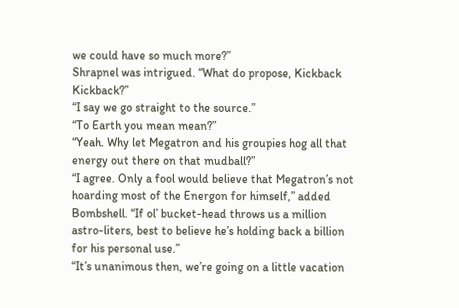we could have so much more?”
Shrapnel was intrigued. “What do propose, Kickback Kickback?”
“I say we go straight to the source.”
“To Earth you mean mean?”
“Yeah. Why let Megatron and his groupies hog all that energy out there on that mudball?”
“I agree. Only a fool would believe that Megatron’s not hoarding most of the Energon for himself,” added Bombshell. “If ol’ bucket-head throws us a million astro-liters, best to believe he’s holding back a billion for his personal use.”
“It’s unanimous then, we’re going on a little vacation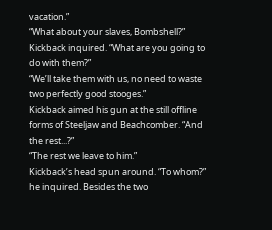vacation.”
“What about your slaves, Bombshell?” Kickback inquired. “What are you going to do with them?”
“We’ll take them with us, no need to waste two perfectly good stooges.”
Kickback aimed his gun at the still offline forms of Steeljaw and Beachcomber. “And the rest...?”
“The rest we leave to him.”
Kickback’s head spun around. “To whom?” he inquired. Besides the two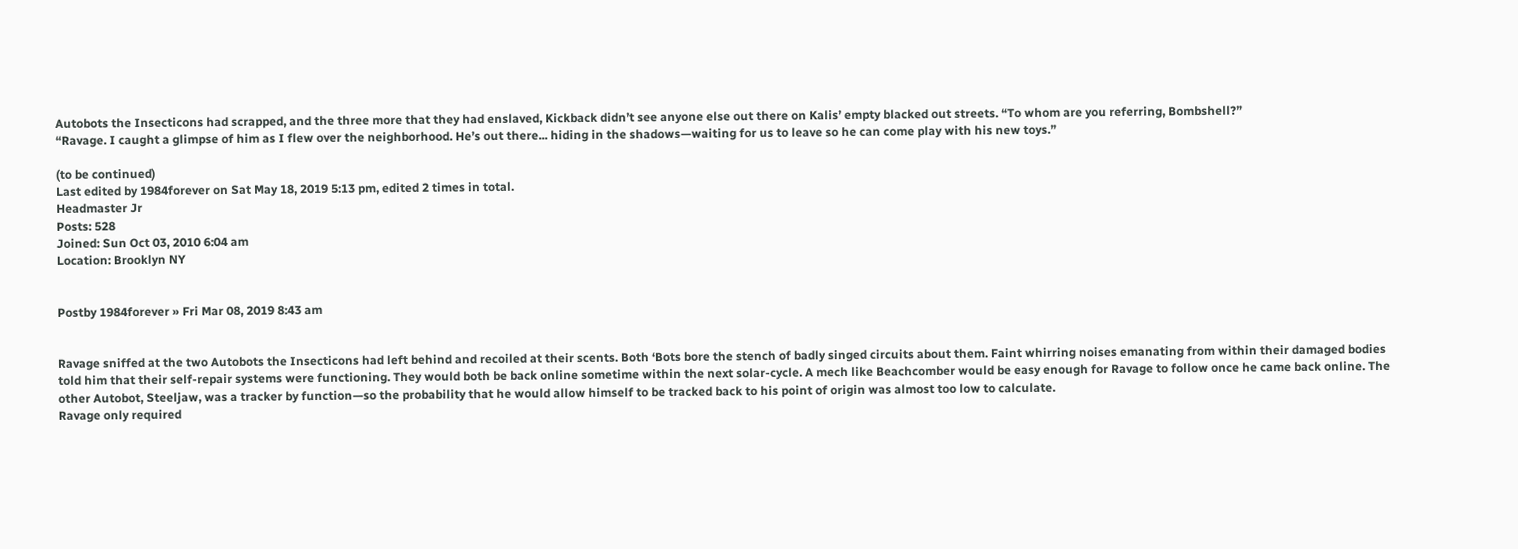Autobots the Insecticons had scrapped, and the three more that they had enslaved, Kickback didn’t see anyone else out there on Kalis’ empty blacked out streets. “To whom are you referring, Bombshell?”
“Ravage. I caught a glimpse of him as I flew over the neighborhood. He’s out there... hiding in the shadows—waiting for us to leave so he can come play with his new toys.”

(to be continued)
Last edited by 1984forever on Sat May 18, 2019 5:13 pm, edited 2 times in total.
Headmaster Jr
Posts: 528
Joined: Sun Oct 03, 2010 6:04 am
Location: Brooklyn NY


Postby 1984forever » Fri Mar 08, 2019 8:43 am


Ravage sniffed at the two Autobots the Insecticons had left behind and recoiled at their scents. Both ‘Bots bore the stench of badly singed circuits about them. Faint whirring noises emanating from within their damaged bodies told him that their self-repair systems were functioning. They would both be back online sometime within the next solar-cycle. A mech like Beachcomber would be easy enough for Ravage to follow once he came back online. The other Autobot, Steeljaw, was a tracker by function—so the probability that he would allow himself to be tracked back to his point of origin was almost too low to calculate.
Ravage only required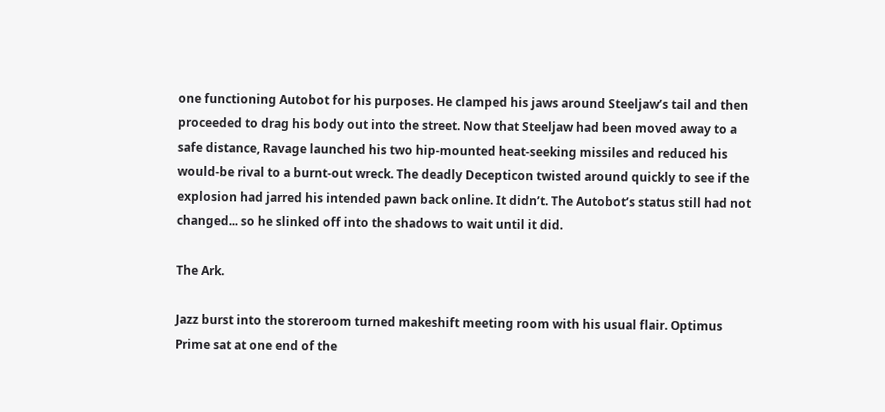one functioning Autobot for his purposes. He clamped his jaws around Steeljaw’s tail and then proceeded to drag his body out into the street. Now that Steeljaw had been moved away to a safe distance, Ravage launched his two hip-mounted heat-seeking missiles and reduced his would-be rival to a burnt-out wreck. The deadly Decepticon twisted around quickly to see if the explosion had jarred his intended pawn back online. It didn’t. The Autobot’s status still had not changed... so he slinked off into the shadows to wait until it did.

The Ark.

Jazz burst into the storeroom turned makeshift meeting room with his usual flair. Optimus Prime sat at one end of the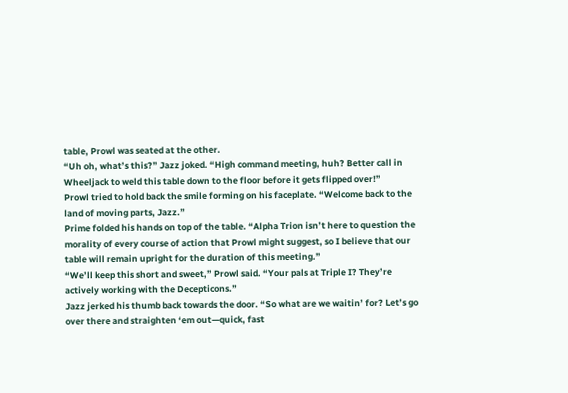table, Prowl was seated at the other.
“Uh oh, what’s this?” Jazz joked. “High command meeting, huh? Better call in Wheeljack to weld this table down to the floor before it gets flipped over!”
Prowl tried to hold back the smile forming on his faceplate. “Welcome back to the land of moving parts, Jazz.”
Prime folded his hands on top of the table. “Alpha Trion isn’t here to question the morality of every course of action that Prowl might suggest, so I believe that our table will remain upright for the duration of this meeting.”
“We’ll keep this short and sweet,” Prowl said. “Your pals at Triple I? They’re actively working with the Decepticons.”
Jazz jerked his thumb back towards the door. “So what are we waitin’ for? Let’s go over there and straighten ‘em out—quick, fast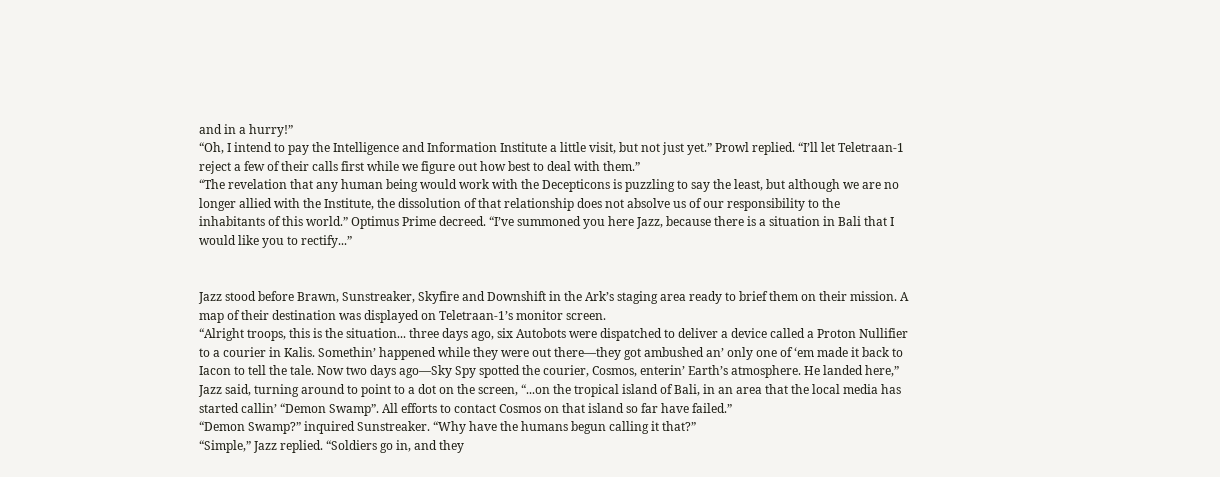and in a hurry!”
“Oh, I intend to pay the Intelligence and Information Institute a little visit, but not just yet.” Prowl replied. “I’ll let Teletraan-1 reject a few of their calls first while we figure out how best to deal with them.”
“The revelation that any human being would work with the Decepticons is puzzling to say the least, but although we are no longer allied with the Institute, the dissolution of that relationship does not absolve us of our responsibility to the inhabitants of this world.” Optimus Prime decreed. “I’ve summoned you here Jazz, because there is a situation in Bali that I would like you to rectify...”


Jazz stood before Brawn, Sunstreaker, Skyfire and Downshift in the Ark’s staging area ready to brief them on their mission. A map of their destination was displayed on Teletraan-1’s monitor screen.
“Alright troops, this is the situation... three days ago, six Autobots were dispatched to deliver a device called a Proton Nullifier to a courier in Kalis. Somethin’ happened while they were out there—they got ambushed an’ only one of ‘em made it back to Iacon to tell the tale. Now two days ago—Sky Spy spotted the courier, Cosmos, enterin’ Earth’s atmosphere. He landed here,” Jazz said, turning around to point to a dot on the screen, “...on the tropical island of Bali, in an area that the local media has started callin’ “Demon Swamp”. All efforts to contact Cosmos on that island so far have failed.”
“Demon Swamp?” inquired Sunstreaker. “Why have the humans begun calling it that?”
“Simple,” Jazz replied. “Soldiers go in, and they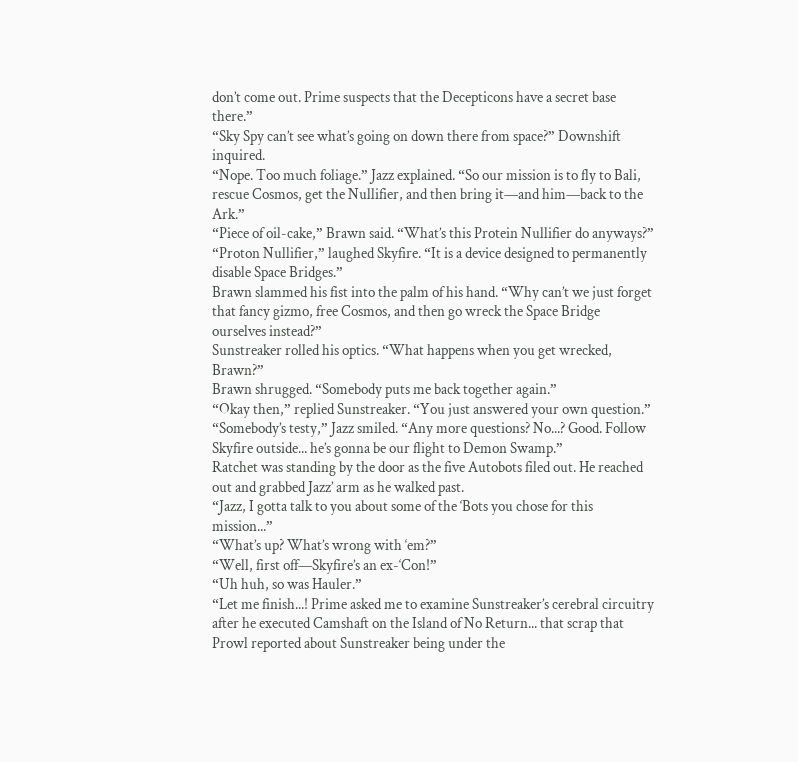don’t come out. Prime suspects that the Decepticons have a secret base there.”
“Sky Spy can’t see what’s going on down there from space?” Downshift inquired.
“Nope. Too much foliage.” Jazz explained. “So our mission is to fly to Bali, rescue Cosmos, get the Nullifier, and then bring it—and him—back to the Ark.”
“Piece of oil-cake,” Brawn said. “What’s this Protein Nullifier do anyways?”
“Proton Nullifier,” laughed Skyfire. “It is a device designed to permanently disable Space Bridges.”
Brawn slammed his fist into the palm of his hand. “Why can’t we just forget that fancy gizmo, free Cosmos, and then go wreck the Space Bridge ourselves instead?”
Sunstreaker rolled his optics. “What happens when you get wrecked, Brawn?”
Brawn shrugged. “Somebody puts me back together again.”
“Okay then,” replied Sunstreaker. “You just answered your own question.”
“Somebody’s testy,” Jazz smiled. “Any more questions? No...? Good. Follow Skyfire outside... he’s gonna be our flight to Demon Swamp.”
Ratchet was standing by the door as the five Autobots filed out. He reached out and grabbed Jazz’ arm as he walked past.
“Jazz, I gotta talk to you about some of the ‘Bots you chose for this mission...”
“What’s up? What’s wrong with ‘em?”
“Well, first off—Skyfire’s an ex-‘Con!”
“Uh huh, so was Hauler.”
“Let me finish...! Prime asked me to examine Sunstreaker’s cerebral circuitry after he executed Camshaft on the Island of No Return... that scrap that Prowl reported about Sunstreaker being under the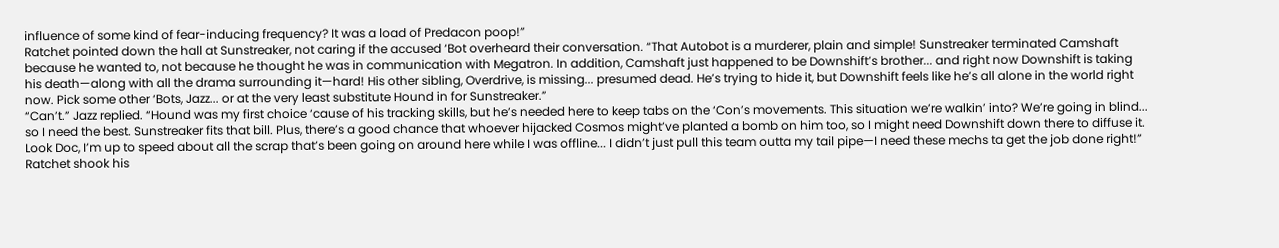influence of some kind of fear-inducing frequency? It was a load of Predacon poop!”
Ratchet pointed down the hall at Sunstreaker, not caring if the accused ‘Bot overheard their conversation. “That Autobot is a murderer, plain and simple! Sunstreaker terminated Camshaft because he wanted to, not because he thought he was in communication with Megatron. In addition, Camshaft just happened to be Downshift’s brother... and right now Downshift is taking his death—along with all the drama surrounding it—hard! His other sibling, Overdrive, is missing... presumed dead. He’s trying to hide it, but Downshift feels like he’s all alone in the world right now. Pick some other ‘Bots, Jazz... or at the very least substitute Hound in for Sunstreaker.”
“Can’t.” Jazz replied. “Hound was my first choice ‘cause of his tracking skills, but he’s needed here to keep tabs on the ‘Con’s movements. This situation we’re walkin’ into? We’re going in blind... so I need the best. Sunstreaker fits that bill. Plus, there’s a good chance that whoever hijacked Cosmos might’ve planted a bomb on him too, so I might need Downshift down there to diffuse it. Look Doc, I’m up to speed about all the scrap that’s been going on around here while I was offline... I didn’t just pull this team outta my tail pipe—I need these mechs ta get the job done right!”
Ratchet shook his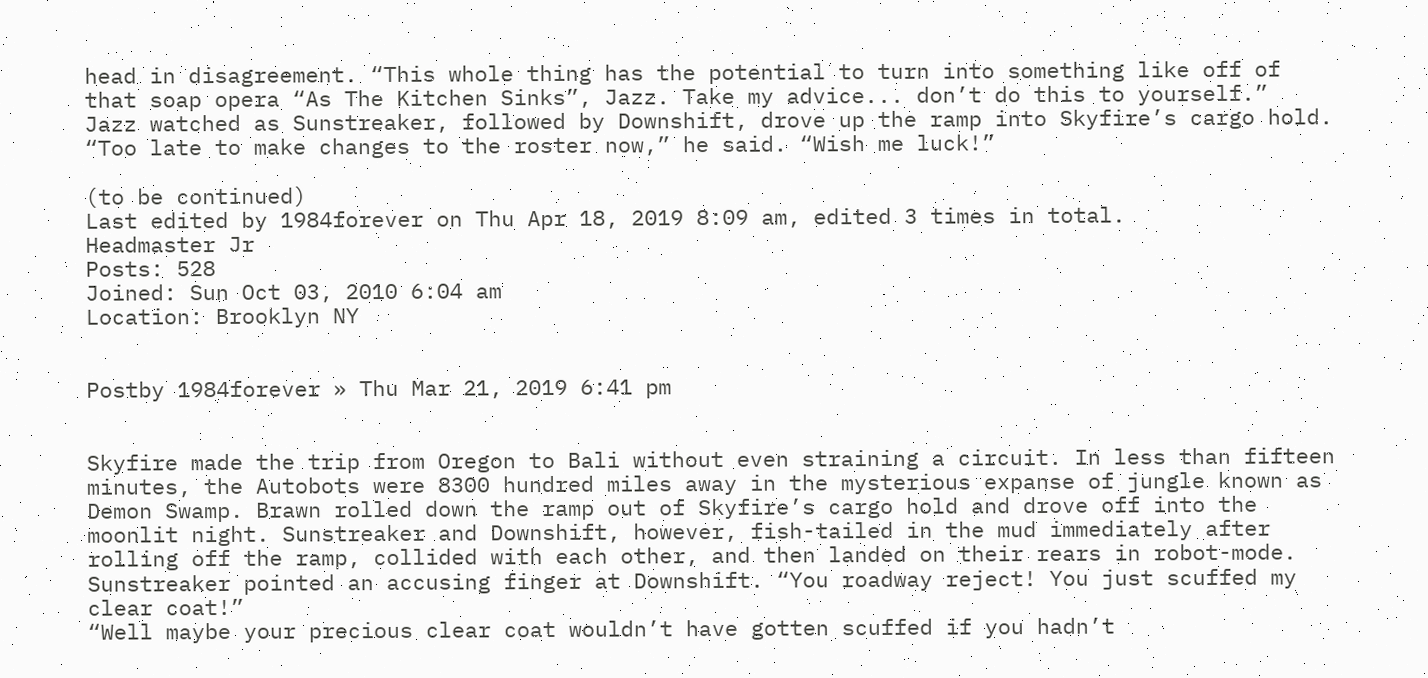head in disagreement. “This whole thing has the potential to turn into something like off of that soap opera “As The Kitchen Sinks”, Jazz. Take my advice... don’t do this to yourself.”
Jazz watched as Sunstreaker, followed by Downshift, drove up the ramp into Skyfire’s cargo hold.
“Too late to make changes to the roster now,” he said. “Wish me luck!”

(to be continued)
Last edited by 1984forever on Thu Apr 18, 2019 8:09 am, edited 3 times in total.
Headmaster Jr
Posts: 528
Joined: Sun Oct 03, 2010 6:04 am
Location: Brooklyn NY


Postby 1984forever » Thu Mar 21, 2019 6:41 pm


Skyfire made the trip from Oregon to Bali without even straining a circuit. In less than fifteen minutes, the Autobots were 8300 hundred miles away in the mysterious expanse of jungle known as Demon Swamp. Brawn rolled down the ramp out of Skyfire’s cargo hold and drove off into the moonlit night. Sunstreaker and Downshift, however, fish-tailed in the mud immediately after rolling off the ramp, collided with each other, and then landed on their rears in robot-mode.
Sunstreaker pointed an accusing finger at Downshift. “You roadway reject! You just scuffed my clear coat!”
“Well maybe your precious clear coat wouldn’t have gotten scuffed if you hadn’t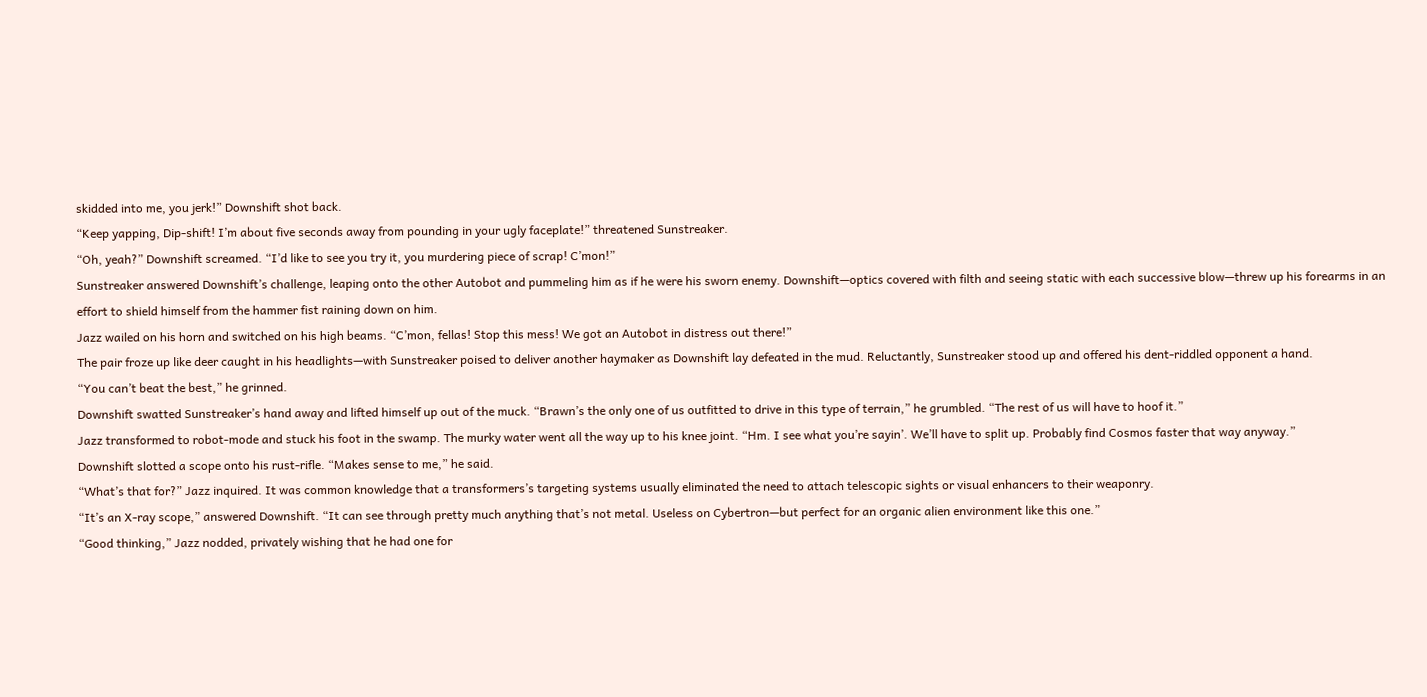skidded into me, you jerk!” Downshift shot back.
“Keep yapping, Dip-shift! I’m about five seconds away from pounding in your ugly faceplate!” threatened Sunstreaker.
“Oh, yeah?” Downshift screamed. “I’d like to see you try it, you murdering piece of scrap! C’mon!”
Sunstreaker answered Downshift’s challenge, leaping onto the other Autobot and pummeling him as if he were his sworn enemy. Downshift—optics covered with filth and seeing static with each successive blow—threw up his forearms in an effort to shield himself from the hammer fist raining down on him.
Jazz wailed on his horn and switched on his high beams. “C’mon, fellas! Stop this mess! We got an Autobot in distress out there!”
The pair froze up like deer caught in his headlights—with Sunstreaker poised to deliver another haymaker as Downshift lay defeated in the mud. Reluctantly, Sunstreaker stood up and offered his dent-riddled opponent a hand.
“You can’t beat the best,” he grinned.
Downshift swatted Sunstreaker’s hand away and lifted himself up out of the muck. “Brawn’s the only one of us outfitted to drive in this type of terrain,” he grumbled. “The rest of us will have to hoof it.”
Jazz transformed to robot-mode and stuck his foot in the swamp. The murky water went all the way up to his knee joint. “Hm. I see what you’re sayin’. We’ll have to split up. Probably find Cosmos faster that way anyway.”
Downshift slotted a scope onto his rust-rifle. “Makes sense to me,” he said.
“What’s that for?” Jazz inquired. It was common knowledge that a transformers’s targeting systems usually eliminated the need to attach telescopic sights or visual enhancers to their weaponry.
“It’s an X-ray scope,” answered Downshift. “It can see through pretty much anything that’s not metal. Useless on Cybertron—but perfect for an organic alien environment like this one.”
“Good thinking,” Jazz nodded, privately wishing that he had one for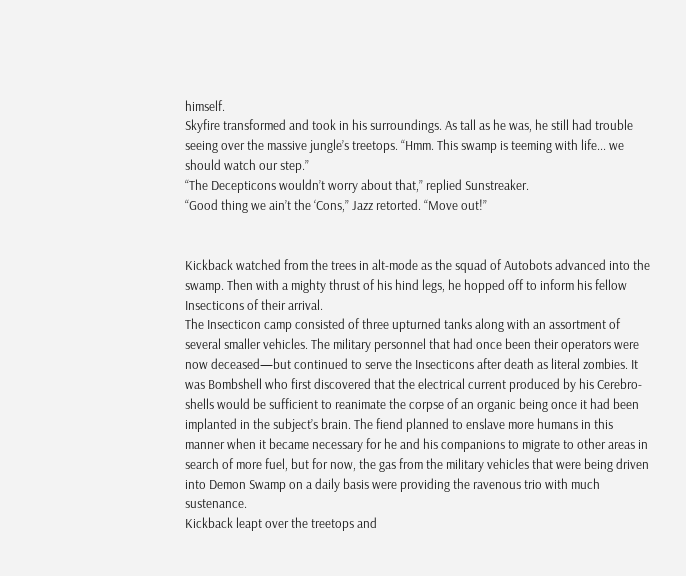himself.
Skyfire transformed and took in his surroundings. As tall as he was, he still had trouble seeing over the massive jungle’s treetops. “Hmm. This swamp is teeming with life... we should watch our step.”
“The Decepticons wouldn’t worry about that,” replied Sunstreaker.
“Good thing we ain’t the ‘Cons,” Jazz retorted. “Move out!”


Kickback watched from the trees in alt-mode as the squad of Autobots advanced into the swamp. Then with a mighty thrust of his hind legs, he hopped off to inform his fellow Insecticons of their arrival.
The Insecticon camp consisted of three upturned tanks along with an assortment of several smaller vehicles. The military personnel that had once been their operators were now deceased—but continued to serve the Insecticons after death as literal zombies. It was Bombshell who first discovered that the electrical current produced by his Cerebro-shells would be sufficient to reanimate the corpse of an organic being once it had been implanted in the subject’s brain. The fiend planned to enslave more humans in this manner when it became necessary for he and his companions to migrate to other areas in search of more fuel, but for now, the gas from the military vehicles that were being driven into Demon Swamp on a daily basis were providing the ravenous trio with much sustenance.
Kickback leapt over the treetops and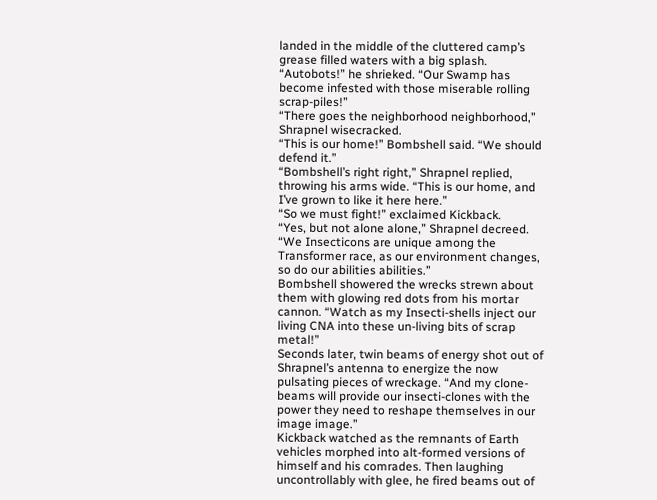landed in the middle of the cluttered camp’s grease filled waters with a big splash. “Autobots!” he shrieked. “Our Swamp has become infested with those miserable rolling scrap-piles!”
“There goes the neighborhood neighborhood,” Shrapnel wisecracked.
“This is our home!” Bombshell said. “We should defend it.”
“Bombshell’s right right,” Shrapnel replied, throwing his arms wide. “This is our home, and I’ve grown to like it here here.”
“So we must fight!” exclaimed Kickback.
“Yes, but not alone alone,” Shrapnel decreed. “We Insecticons are unique among the Transformer race, as our environment changes, so do our abilities abilities.”
Bombshell showered the wrecks strewn about them with glowing red dots from his mortar cannon. “Watch as my Insecti-shells inject our living CNA into these un-living bits of scrap metal!”
Seconds later, twin beams of energy shot out of Shrapnel’s antenna to energize the now pulsating pieces of wreckage. “And my clone-beams will provide our insecti-clones with the power they need to reshape themselves in our image image.”
Kickback watched as the remnants of Earth vehicles morphed into alt-formed versions of himself and his comrades. Then laughing uncontrollably with glee, he fired beams out of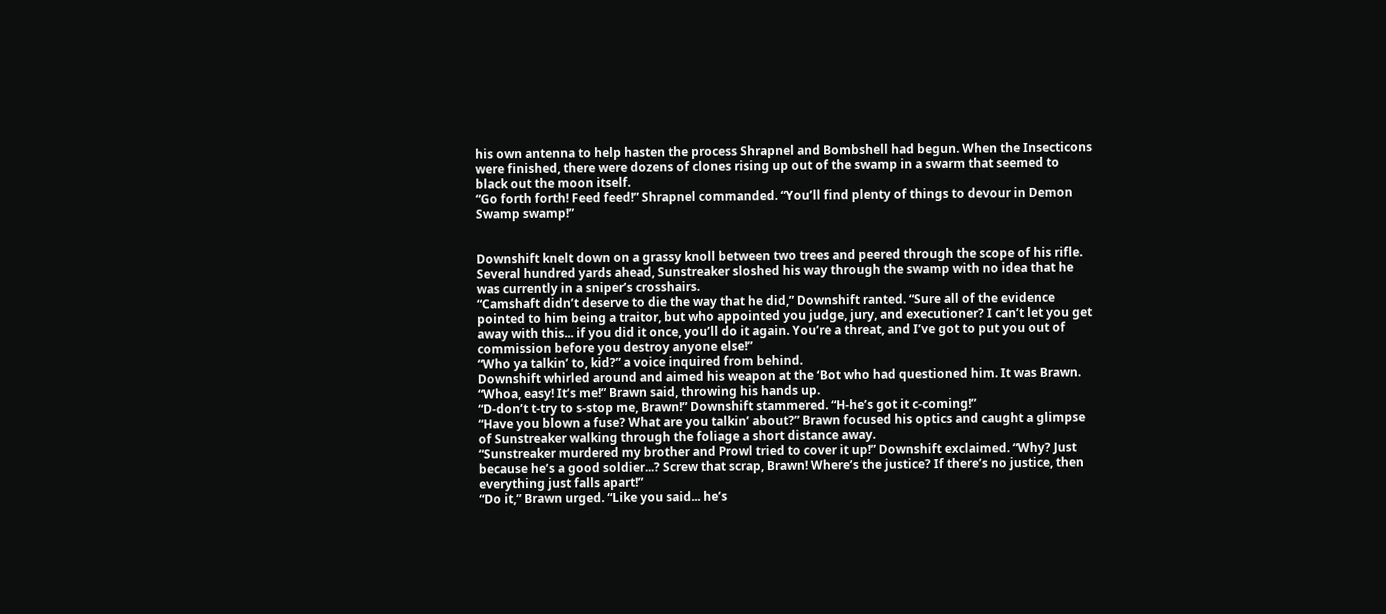his own antenna to help hasten the process Shrapnel and Bombshell had begun. When the Insecticons were finished, there were dozens of clones rising up out of the swamp in a swarm that seemed to black out the moon itself.
“Go forth forth! Feed feed!” Shrapnel commanded. “You’ll find plenty of things to devour in Demon Swamp swamp!”


Downshift knelt down on a grassy knoll between two trees and peered through the scope of his rifle. Several hundred yards ahead, Sunstreaker sloshed his way through the swamp with no idea that he was currently in a sniper’s crosshairs.
“Camshaft didn’t deserve to die the way that he did,” Downshift ranted. “Sure all of the evidence pointed to him being a traitor, but who appointed you judge, jury, and executioner? I can’t let you get away with this... if you did it once, you’ll do it again. You’re a threat, and I’ve got to put you out of commission before you destroy anyone else!”
“Who ya talkin’ to, kid?” a voice inquired from behind.
Downshift whirled around and aimed his weapon at the ‘Bot who had questioned him. It was Brawn.
“Whoa, easy! It’s me!” Brawn said, throwing his hands up.
“D-don’t t-try to s-stop me, Brawn!” Downshift stammered. “H-he’s got it c-coming!”
“Have you blown a fuse? What are you talkin’ about?” Brawn focused his optics and caught a glimpse of Sunstreaker walking through the foliage a short distance away.
“Sunstreaker murdered my brother and Prowl tried to cover it up!” Downshift exclaimed. “Why? Just because he’s a good soldier...? Screw that scrap, Brawn! Where’s the justice? If there’s no justice, then everything just falls apart!”
“Do it,” Brawn urged. “Like you said... he’s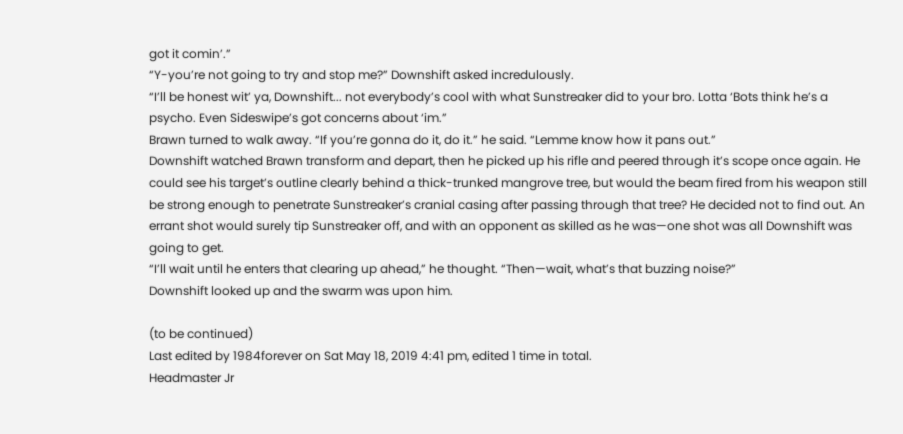got it comin’.”
“Y-you’re not going to try and stop me?” Downshift asked incredulously.
“I’ll be honest wit’ ya, Downshift... not everybody’s cool with what Sunstreaker did to your bro. Lotta ‘Bots think he’s a psycho. Even Sideswipe’s got concerns about ‘im.”
Brawn turned to walk away. “If you’re gonna do it, do it.” he said. “Lemme know how it pans out.”
Downshift watched Brawn transform and depart, then he picked up his rifle and peered through it’s scope once again. He could see his target’s outline clearly behind a thick-trunked mangrove tree, but would the beam fired from his weapon still be strong enough to penetrate Sunstreaker’s cranial casing after passing through that tree? He decided not to find out. An errant shot would surely tip Sunstreaker off, and with an opponent as skilled as he was—one shot was all Downshift was going to get.
“I’ll wait until he enters that clearing up ahead,” he thought. “Then—wait, what’s that buzzing noise?”
Downshift looked up and the swarm was upon him.

(to be continued)
Last edited by 1984forever on Sat May 18, 2019 4:41 pm, edited 1 time in total.
Headmaster Jr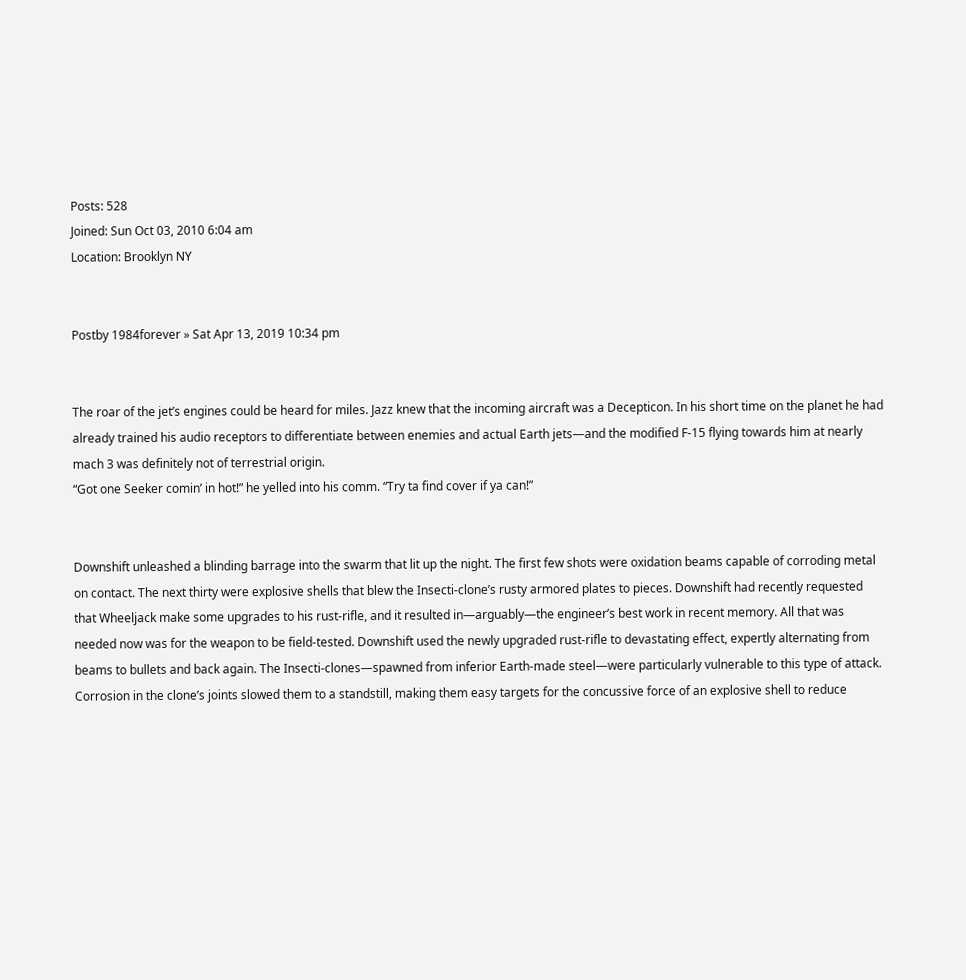Posts: 528
Joined: Sun Oct 03, 2010 6:04 am
Location: Brooklyn NY


Postby 1984forever » Sat Apr 13, 2019 10:34 pm


The roar of the jet’s engines could be heard for miles. Jazz knew that the incoming aircraft was a Decepticon. In his short time on the planet he had already trained his audio receptors to differentiate between enemies and actual Earth jets—and the modified F-15 flying towards him at nearly mach 3 was definitely not of terrestrial origin.
“Got one Seeker comin’ in hot!” he yelled into his comm. “Try ta find cover if ya can!”


Downshift unleashed a blinding barrage into the swarm that lit up the night. The first few shots were oxidation beams capable of corroding metal on contact. The next thirty were explosive shells that blew the Insecti-clone’s rusty armored plates to pieces. Downshift had recently requested that Wheeljack make some upgrades to his rust-rifle, and it resulted in—arguably—the engineer’s best work in recent memory. All that was needed now was for the weapon to be field-tested. Downshift used the newly upgraded rust-rifle to devastating effect, expertly alternating from beams to bullets and back again. The Insecti-clones—spawned from inferior Earth-made steel—were particularly vulnerable to this type of attack. Corrosion in the clone’s joints slowed them to a standstill, making them easy targets for the concussive force of an explosive shell to reduce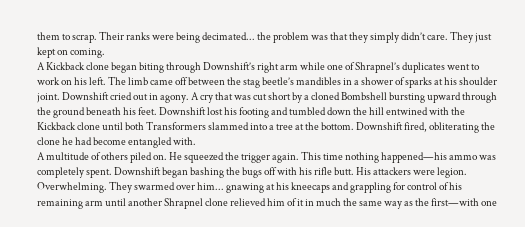them to scrap. Their ranks were being decimated... the problem was that they simply didn’t care. They just kept on coming.
A Kickback clone began biting through Downshift’s right arm while one of Shrapnel’s duplicates went to work on his left. The limb came off between the stag beetle’s mandibles in a shower of sparks at his shoulder joint. Downshift cried out in agony. A cry that was cut short by a cloned Bombshell bursting upward through the ground beneath his feet. Downshift lost his footing and tumbled down the hill entwined with the Kickback clone until both Transformers slammed into a tree at the bottom. Downshift fired, obliterating the clone he had become entangled with.
A multitude of others piled on. He squeezed the trigger again. This time nothing happened—his ammo was completely spent. Downshift began bashing the bugs off with his rifle butt. His attackers were legion. Overwhelming. They swarmed over him... gnawing at his kneecaps and grappling for control of his remaining arm until another Shrapnel clone relieved him of it in much the same way as the first—with one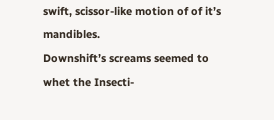swift, scissor-like motion of of it’s mandibles.
Downshift’s screams seemed to whet the Insecti-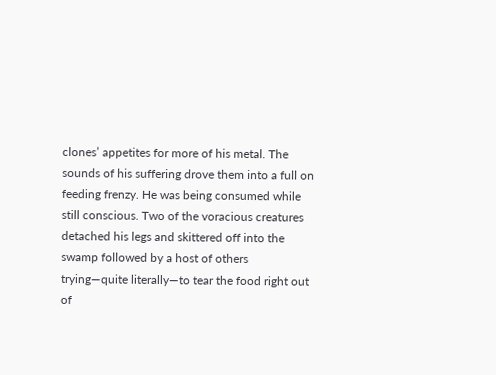clones’ appetites for more of his metal. The sounds of his suffering drove them into a full on feeding frenzy. He was being consumed while still conscious. Two of the voracious creatures detached his legs and skittered off into the swamp followed by a host of others trying—quite literally—to tear the food right out of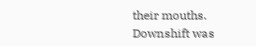their mouths.
Downshift was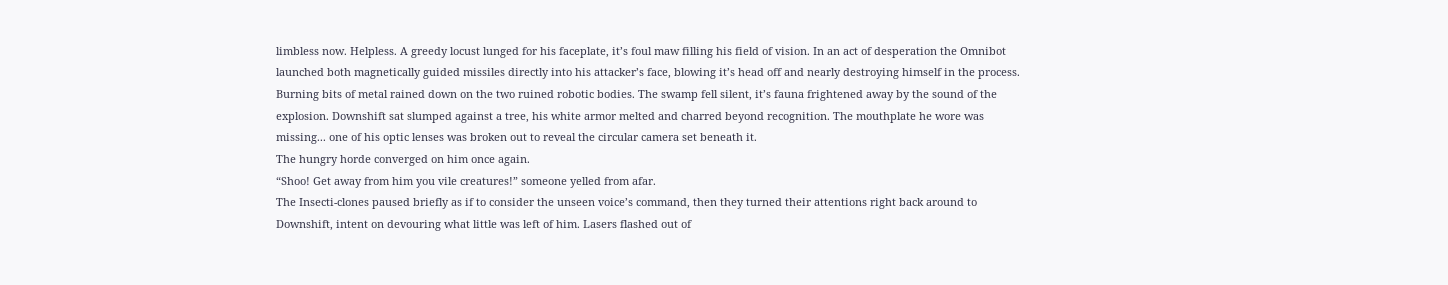limbless now. Helpless. A greedy locust lunged for his faceplate, it’s foul maw filling his field of vision. In an act of desperation the Omnibot launched both magnetically guided missiles directly into his attacker’s face, blowing it’s head off and nearly destroying himself in the process. Burning bits of metal rained down on the two ruined robotic bodies. The swamp fell silent, it’s fauna frightened away by the sound of the explosion. Downshift sat slumped against a tree, his white armor melted and charred beyond recognition. The mouthplate he wore was missing... one of his optic lenses was broken out to reveal the circular camera set beneath it.
The hungry horde converged on him once again.
“Shoo! Get away from him you vile creatures!” someone yelled from afar.
The Insecti-clones paused briefly as if to consider the unseen voice’s command, then they turned their attentions right back around to Downshift, intent on devouring what little was left of him. Lasers flashed out of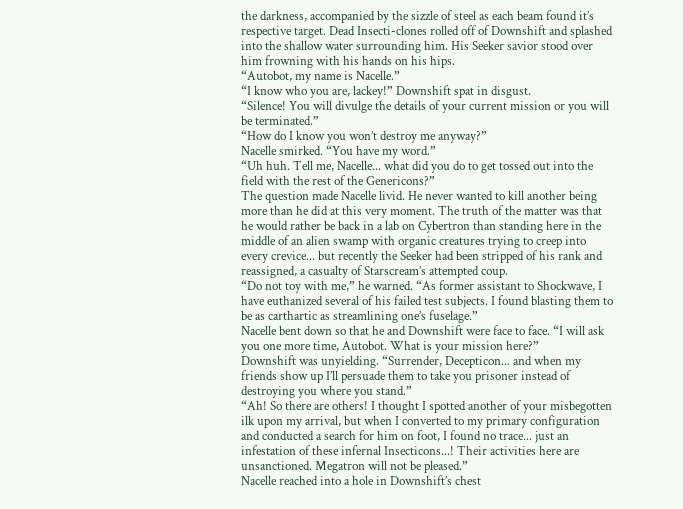the darkness, accompanied by the sizzle of steel as each beam found it’s respective target. Dead Insecti-clones rolled off of Downshift and splashed into the shallow water surrounding him. His Seeker savior stood over him frowning with his hands on his hips.
“Autobot, my name is Nacelle.”
“I know who you are, lackey!” Downshift spat in disgust.
“Silence! You will divulge the details of your current mission or you will be terminated.”
“How do I know you won’t destroy me anyway?”
Nacelle smirked. “You have my word.”
“Uh huh. Tell me, Nacelle... what did you do to get tossed out into the field with the rest of the Genericons?”
The question made Nacelle livid. He never wanted to kill another being more than he did at this very moment. The truth of the matter was that he would rather be back in a lab on Cybertron than standing here in the middle of an alien swamp with organic creatures trying to creep into every crevice... but recently the Seeker had been stripped of his rank and reassigned, a casualty of Starscream’s attempted coup.
“Do not toy with me,” he warned. “As former assistant to Shockwave, I have euthanized several of his failed test subjects. I found blasting them to be as carthartic as streamlining one’s fuselage.”
Nacelle bent down so that he and Downshift were face to face. “I will ask you one more time, Autobot. What is your mission here?”
Downshift was unyielding. “Surrender, Decepticon... and when my friends show up I’ll persuade them to take you prisoner instead of destroying you where you stand.”
“Ah! So there are others! I thought I spotted another of your misbegotten ilk upon my arrival, but when I converted to my primary configuration and conducted a search for him on foot, I found no trace... just an infestation of these infernal Insecticons...! Their activities here are unsanctioned. Megatron will not be pleased.”
Nacelle reached into a hole in Downshift’s chest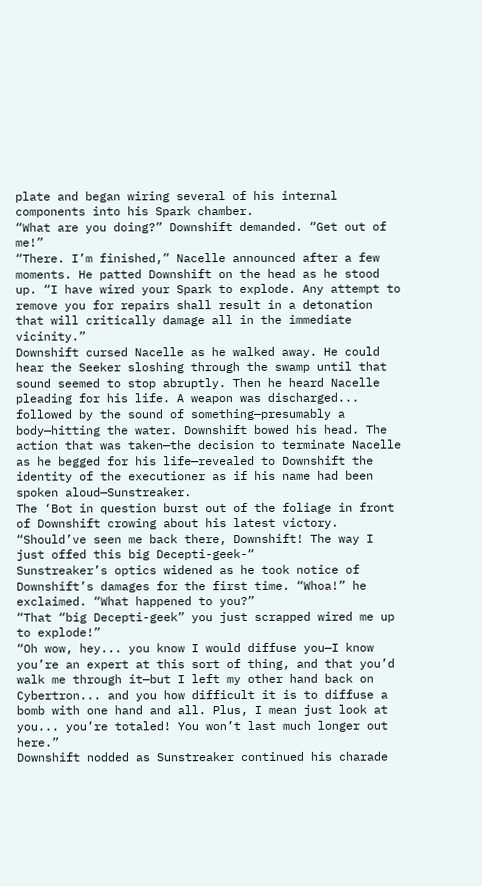plate and began wiring several of his internal components into his Spark chamber.
“What are you doing?” Downshift demanded. “Get out of me!”
“There. I’m finished,” Nacelle announced after a few moments. He patted Downshift on the head as he stood up. “I have wired your Spark to explode. Any attempt to remove you for repairs shall result in a detonation that will critically damage all in the immediate vicinity.”
Downshift cursed Nacelle as he walked away. He could hear the Seeker sloshing through the swamp until that sound seemed to stop abruptly. Then he heard Nacelle pleading for his life. A weapon was discharged... followed by the sound of something—presumably a body—hitting the water. Downshift bowed his head. The action that was taken—the decision to terminate Nacelle as he begged for his life—revealed to Downshift the identity of the executioner as if his name had been spoken aloud—Sunstreaker.
The ‘Bot in question burst out of the foliage in front of Downshift crowing about his latest victory.
“Should’ve seen me back there, Downshift! The way I just offed this big Decepti-geek-“
Sunstreaker’s optics widened as he took notice of Downshift’s damages for the first time. “Whoa!” he exclaimed. “What happened to you?”
“That “big Decepti-geek” you just scrapped wired me up to explode!”
“Oh wow, hey... you know I would diffuse you—I know you’re an expert at this sort of thing, and that you’d walk me through it—but I left my other hand back on Cybertron... and you how difficult it is to diffuse a bomb with one hand and all. Plus, I mean just look at you... you’re totaled! You won’t last much longer out here.”
Downshift nodded as Sunstreaker continued his charade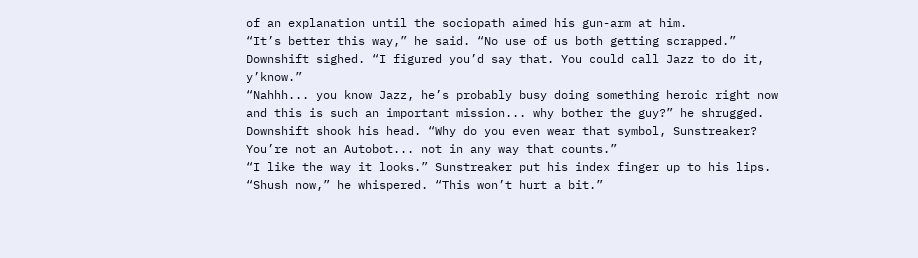of an explanation until the sociopath aimed his gun-arm at him.
“It’s better this way,” he said. “No use of us both getting scrapped.”
Downshift sighed. “I figured you’d say that. You could call Jazz to do it, y’know.”
“Nahhh... you know Jazz, he’s probably busy doing something heroic right now and this is such an important mission... why bother the guy?” he shrugged.
Downshift shook his head. “Why do you even wear that symbol, Sunstreaker? You’re not an Autobot... not in any way that counts.”
“I like the way it looks.” Sunstreaker put his index finger up to his lips. “Shush now,” he whispered. “This won’t hurt a bit.”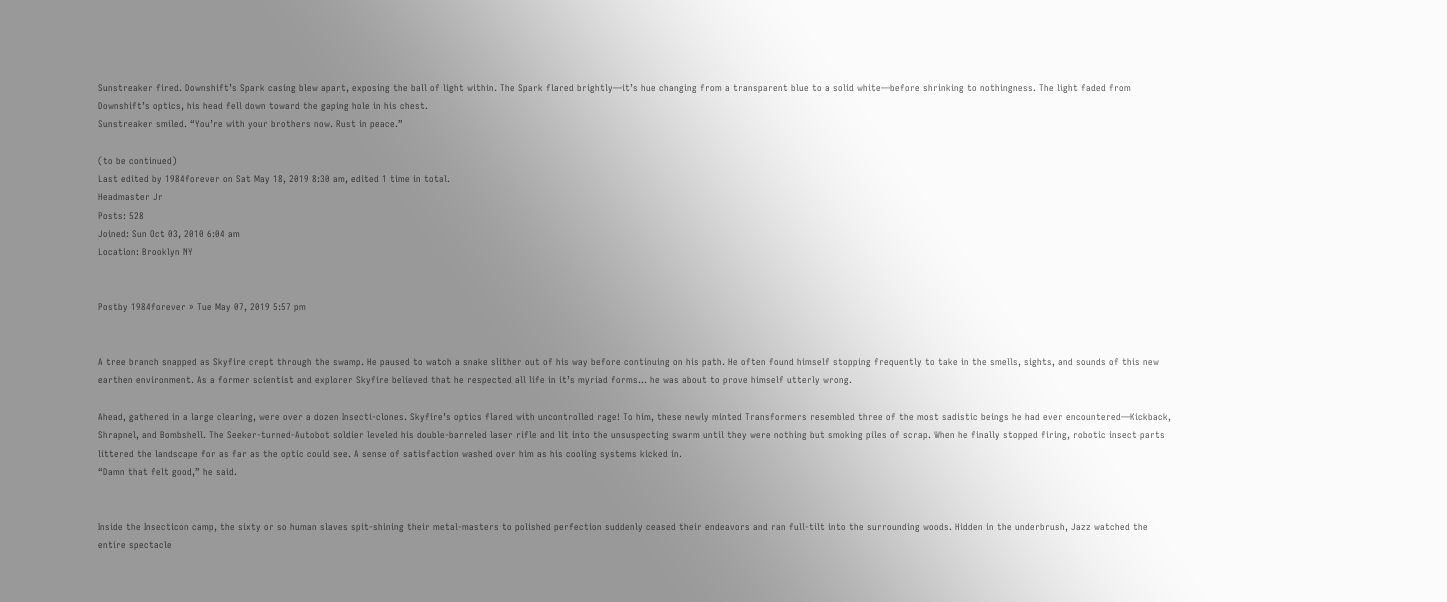Sunstreaker fired. Downshift’s Spark casing blew apart, exposing the ball of light within. The Spark flared brightly—it’s hue changing from a transparent blue to a solid white—before shrinking to nothingness. The light faded from Downshift’s optics, his head fell down toward the gaping hole in his chest.
Sunstreaker smiled. “You’re with your brothers now. Rust in peace.”

(to be continued)
Last edited by 1984forever on Sat May 18, 2019 8:30 am, edited 1 time in total.
Headmaster Jr
Posts: 528
Joined: Sun Oct 03, 2010 6:04 am
Location: Brooklyn NY


Postby 1984forever » Tue May 07, 2019 5:57 pm


A tree branch snapped as Skyfire crept through the swamp. He paused to watch a snake slither out of his way before continuing on his path. He often found himself stopping frequently to take in the smells, sights, and sounds of this new earthen environment. As a former scientist and explorer Skyfire believed that he respected all life in it’s myriad forms... he was about to prove himself utterly wrong.

Ahead, gathered in a large clearing, were over a dozen Insecti-clones. Skyfire’s optics flared with uncontrolled rage! To him, these newly minted Transformers resembled three of the most sadistic beings he had ever encountered—Kickback, Shrapnel, and Bombshell. The Seeker-turned-Autobot soldier leveled his double-barreled laser rifle and lit into the unsuspecting swarm until they were nothing but smoking piles of scrap. When he finally stopped firing, robotic insect parts littered the landscape for as far as the optic could see. A sense of satisfaction washed over him as his cooling systems kicked in.
“Damn that felt good,” he said.


Inside the Insecticon camp, the sixty or so human slaves spit-shining their metal-masters to polished perfection suddenly ceased their endeavors and ran full-tilt into the surrounding woods. Hidden in the underbrush, Jazz watched the entire spectacle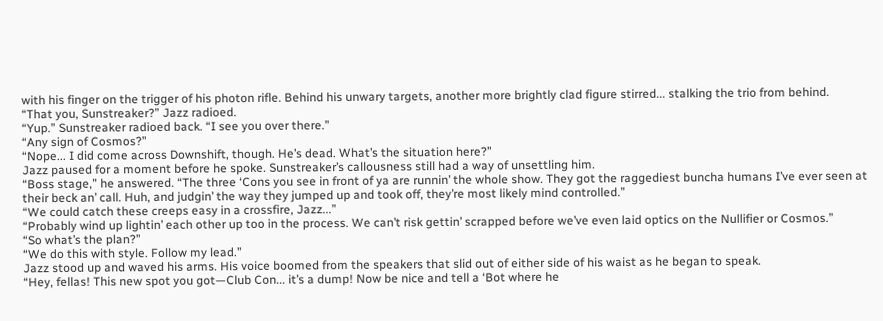with his finger on the trigger of his photon rifle. Behind his unwary targets, another more brightly clad figure stirred... stalking the trio from behind.
“That you, Sunstreaker?” Jazz radioed.
“Yup.” Sunstreaker radioed back. “I see you over there.”
“Any sign of Cosmos?”
“Nope... I did come across Downshift, though. He’s dead. What’s the situation here?”
Jazz paused for a moment before he spoke. Sunstreaker’s callousness still had a way of unsettling him.
“Boss stage,” he answered. “The three ‘Cons you see in front of ya are runnin’ the whole show. They got the raggediest buncha humans I’ve ever seen at their beck an’ call. Huh, and judgin’ the way they jumped up and took off, they’re most likely mind controlled.”
“We could catch these creeps easy in a crossfire, Jazz...”
“Probably wind up lightin’ each other up too in the process. We can’t risk gettin’ scrapped before we’ve even laid optics on the Nullifier or Cosmos.”
“So what’s the plan?”
“We do this with style. Follow my lead.”
Jazz stood up and waved his arms. His voice boomed from the speakers that slid out of either side of his waist as he began to speak.
“Hey, fellas! This new spot you got—Club Con... it’s a dump! Now be nice and tell a ‘Bot where he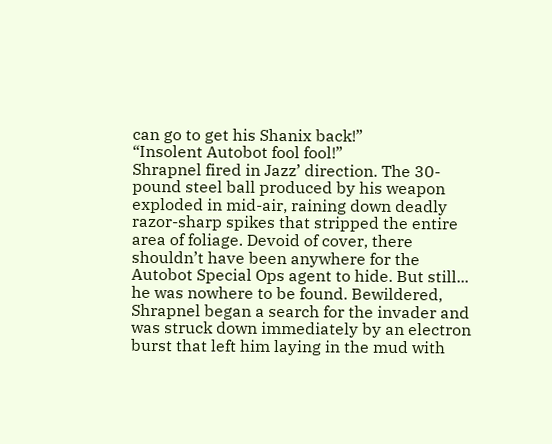can go to get his Shanix back!”
“Insolent Autobot fool fool!”
Shrapnel fired in Jazz’ direction. The 30-pound steel ball produced by his weapon exploded in mid-air, raining down deadly razor-sharp spikes that stripped the entire area of foliage. Devoid of cover, there shouldn’t have been anywhere for the Autobot Special Ops agent to hide. But still... he was nowhere to be found. Bewildered, Shrapnel began a search for the invader and was struck down immediately by an electron burst that left him laying in the mud with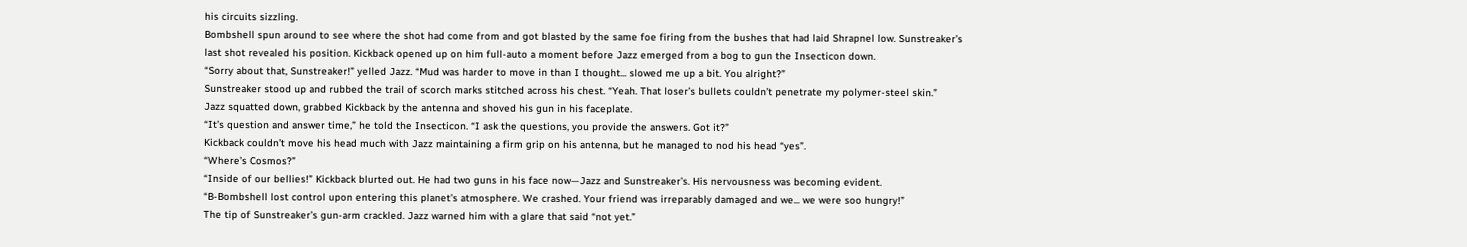his circuits sizzling.
Bombshell spun around to see where the shot had come from and got blasted by the same foe firing from the bushes that had laid Shrapnel low. Sunstreaker’s last shot revealed his position. Kickback opened up on him full-auto a moment before Jazz emerged from a bog to gun the Insecticon down.
“Sorry about that, Sunstreaker!” yelled Jazz. “Mud was harder to move in than I thought... slowed me up a bit. You alright?”
Sunstreaker stood up and rubbed the trail of scorch marks stitched across his chest. “Yeah. That loser’s bullets couldn’t penetrate my polymer-steel skin.”
Jazz squatted down, grabbed Kickback by the antenna and shoved his gun in his faceplate.
“It’s question and answer time,” he told the Insecticon. “I ask the questions, you provide the answers. Got it?”
Kickback couldn’t move his head much with Jazz maintaining a firm grip on his antenna, but he managed to nod his head “yes”.
“Where’s Cosmos?”
“Inside of our bellies!” Kickback blurted out. He had two guns in his face now—Jazz and Sunstreaker’s. His nervousness was becoming evident.
“B-Bombshell lost control upon entering this planet’s atmosphere. We crashed. Your friend was irreparably damaged and we... we were soo hungry!”
The tip of Sunstreaker’s gun-arm crackled. Jazz warned him with a glare that said “not yet.”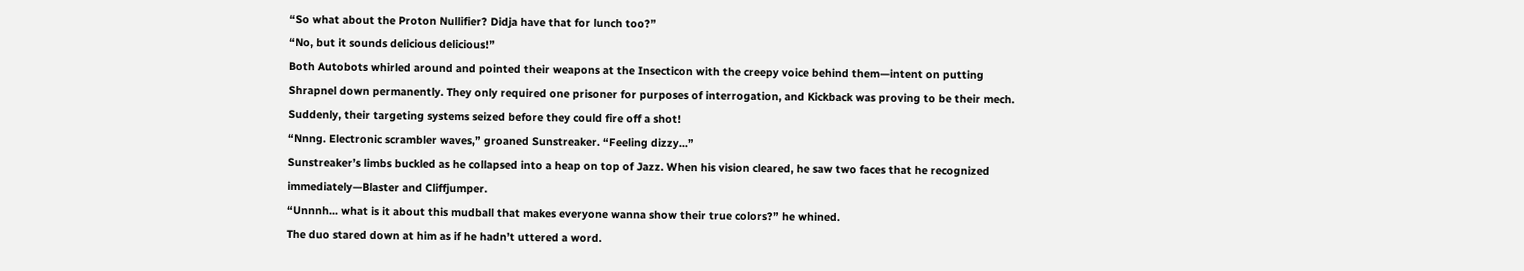“So what about the Proton Nullifier? Didja have that for lunch too?”
“No, but it sounds delicious delicious!”
Both Autobots whirled around and pointed their weapons at the Insecticon with the creepy voice behind them—intent on putting Shrapnel down permanently. They only required one prisoner for purposes of interrogation, and Kickback was proving to be their mech. Suddenly, their targeting systems seized before they could fire off a shot!
“Nnng. Electronic scrambler waves,” groaned Sunstreaker. “Feeling dizzy...”
Sunstreaker’s limbs buckled as he collapsed into a heap on top of Jazz. When his vision cleared, he saw two faces that he recognized immediately—Blaster and Cliffjumper.
“Unnnh... what is it about this mudball that makes everyone wanna show their true colors?” he whined.
The duo stared down at him as if he hadn’t uttered a word.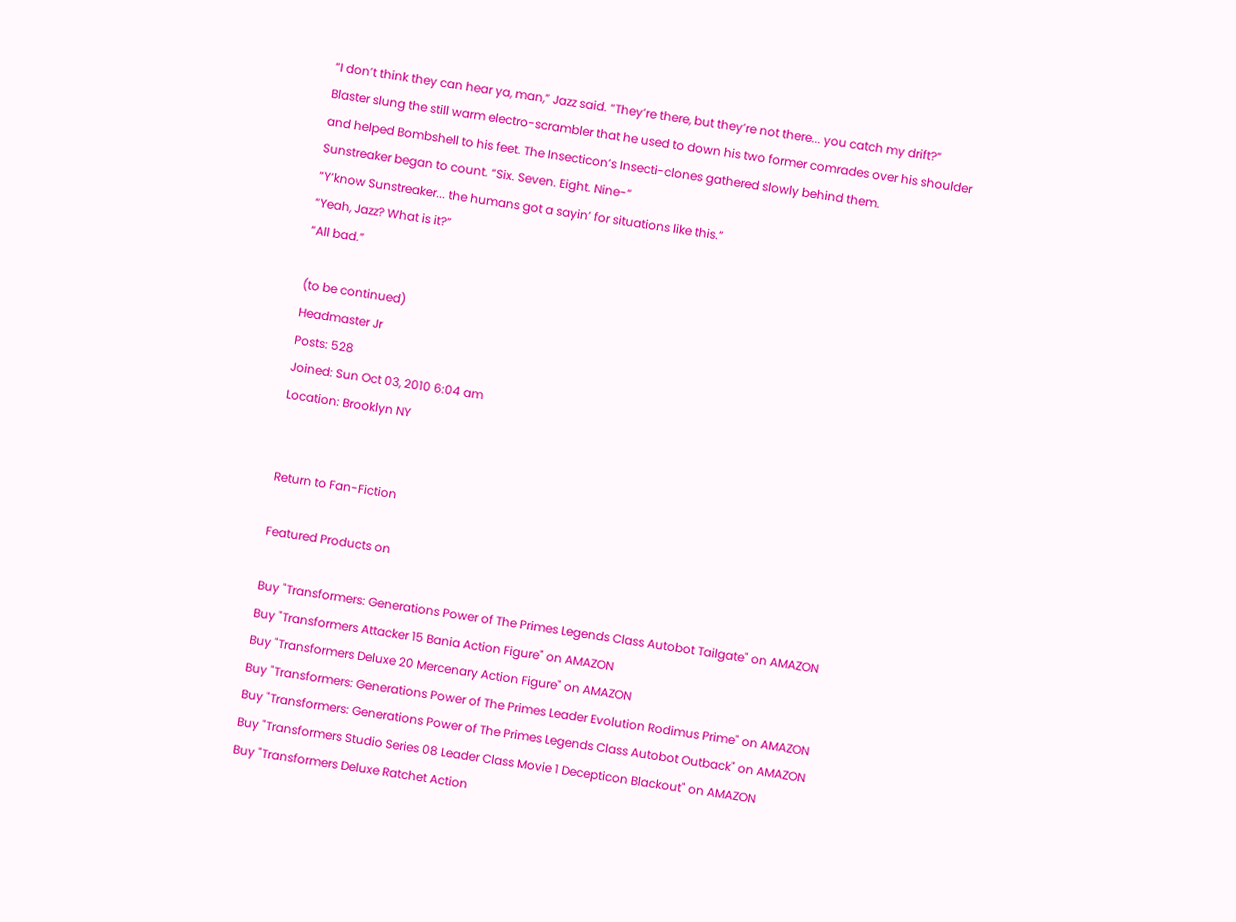“I don’t think they can hear ya, man,” Jazz said. “They’re there, but they’re not there... you catch my drift?”
Blaster slung the still warm electro-scrambler that he used to down his two former comrades over his shoulder and helped Bombshell to his feet. The Insecticon’s Insecti-clones gathered slowly behind them.
Sunstreaker began to count. “Six. Seven. Eight. Nine-“
“Y’know Sunstreaker... the humans got a sayin’ for situations like this.”
“Yeah, Jazz? What is it?”
“All bad.”

(to be continued)
Headmaster Jr
Posts: 528
Joined: Sun Oct 03, 2010 6:04 am
Location: Brooklyn NY


Return to Fan-Fiction

Featured Products on

Buy "Transformers: Generations Power of The Primes Legends Class Autobot Tailgate" on AMAZON
Buy "Transformers Attacker 15 Bania Action Figure" on AMAZON
Buy "Transformers Deluxe 20 Mercenary Action Figure" on AMAZON
Buy "Transformers: Generations Power of The Primes Leader Evolution Rodimus Prime" on AMAZON
Buy "Transformers: Generations Power of The Primes Legends Class Autobot Outback" on AMAZON
Buy "Transformers Studio Series 08 Leader Class Movie 1 Decepticon Blackout" on AMAZON
Buy "Transformers Deluxe Ratchet Action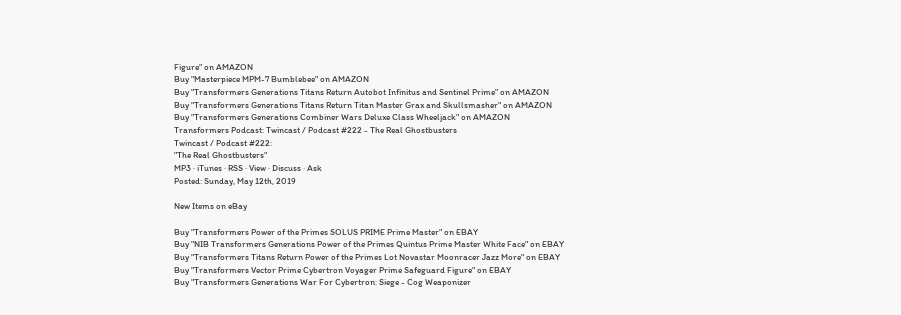Figure" on AMAZON
Buy "Masterpiece MPM-7 Bumblebee" on AMAZON
Buy "Transformers Generations Titans Return Autobot Infinitus and Sentinel Prime" on AMAZON
Buy "Transformers Generations Titans Return Titan Master Grax and Skullsmasher" on AMAZON
Buy "Transformers Generations Combiner Wars Deluxe Class Wheeljack" on AMAZON
Transformers Podcast: Twincast / Podcast #222 - The Real Ghostbusters
Twincast / Podcast #222:
"The Real Ghostbusters"
MP3 · iTunes · RSS · View · Discuss · Ask
Posted: Sunday, May 12th, 2019

New Items on eBay

Buy "Transformers Power of the Primes SOLUS PRIME Prime Master" on EBAY
Buy "NIB Transformers Generations Power of the Primes Quintus Prime Master White Face" on EBAY
Buy "Transformers Titans Return Power of the Primes Lot Novastar Moonracer Jazz More" on EBAY
Buy "Transformers Vector Prime Cybertron Voyager Prime Safeguard Figure" on EBAY
Buy "Transformers Generations War For Cybertron: Siege - Cog Weaponizer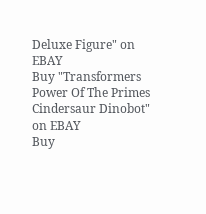Deluxe Figure" on EBAY
Buy "Transformers Power Of The Primes Cindersaur Dinobot" on EBAY
Buy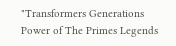"Transformers Generations Power of The Primes Legends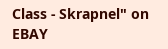Class - Skrapnel" on EBAY